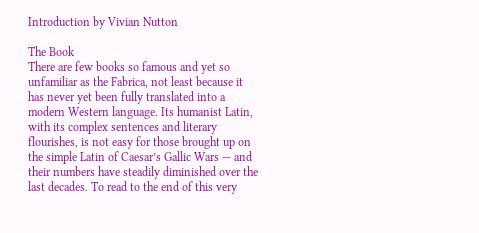Introduction by Vivian Nutton

The Book
There are few books so famous and yet so unfamiliar as the Fabrica, not least because it has never yet been fully translated into a modern Western language. Its humanist Latin, with its complex sentences and literary flourishes, is not easy for those brought up on the simple Latin of Caesar’s Gallic Wars — and their numbers have steadily diminished over the last decades. To read to the end of this very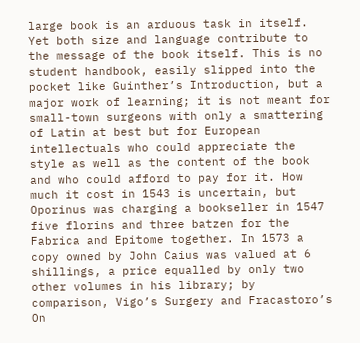large book is an arduous task in itself. Yet both size and language contribute to the message of the book itself. This is no student handbook, easily slipped into the pocket like Guinther’s Introduction, but a major work of learning; it is not meant for small-town surgeons with only a smattering of Latin at best but for European intellectuals who could appreciate the style as well as the content of the book and who could afford to pay for it. How much it cost in 1543 is uncertain, but Oporinus was charging a bookseller in 1547 five florins and three batzen for the Fabrica and Epitome together. In 1573 a copy owned by John Caius was valued at 6 shillings, a price equalled by only two other volumes in his library; by comparison, Vigo’s Surgery and Fracastoro’s On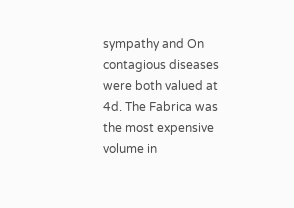sympathy and On contagious diseases were both valued at 4d. The Fabrica was the most expensive volume in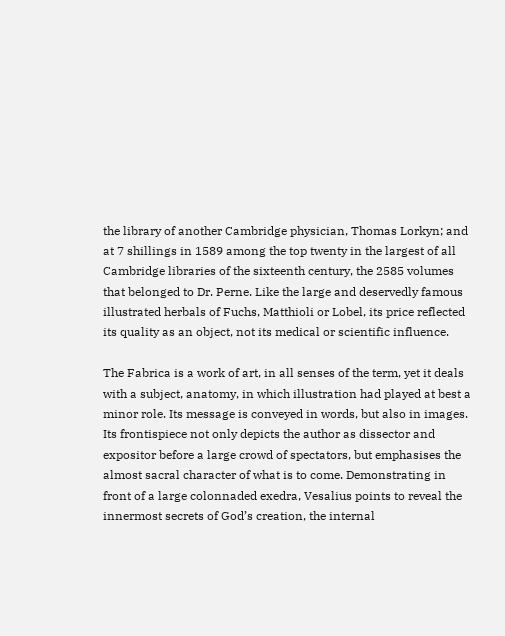the library of another Cambridge physician, Thomas Lorkyn; and at 7 shillings in 1589 among the top twenty in the largest of all Cambridge libraries of the sixteenth century, the 2585 volumes that belonged to Dr. Perne. Like the large and deservedly famous illustrated herbals of Fuchs, Matthioli or Lobel, its price reflected its quality as an object, not its medical or scientific influence.

The Fabrica is a work of art, in all senses of the term, yet it deals with a subject, anatomy, in which illustration had played at best a minor role. Its message is conveyed in words, but also in images. Its frontispiece not only depicts the author as dissector and expositor before a large crowd of spectators, but emphasises the almost sacral character of what is to come. Demonstrating in front of a large colonnaded exedra, Vesalius points to reveal the innermost secrets of God’s creation, the internal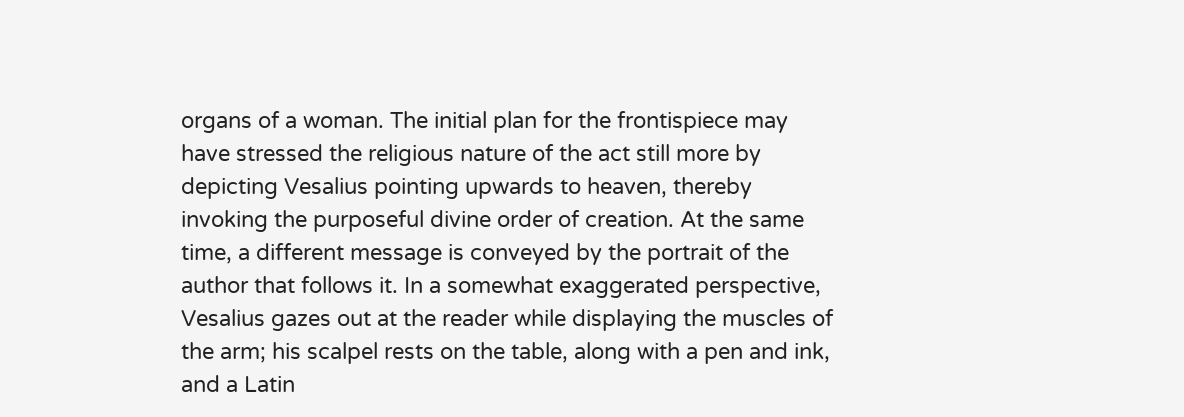organs of a woman. The initial plan for the frontispiece may have stressed the religious nature of the act still more by depicting Vesalius pointing upwards to heaven, thereby invoking the purposeful divine order of creation. At the same time, a different message is conveyed by the portrait of the author that follows it. In a somewhat exaggerated perspective, Vesalius gazes out at the reader while displaying the muscles of the arm; his scalpel rests on the table, along with a pen and ink, and a Latin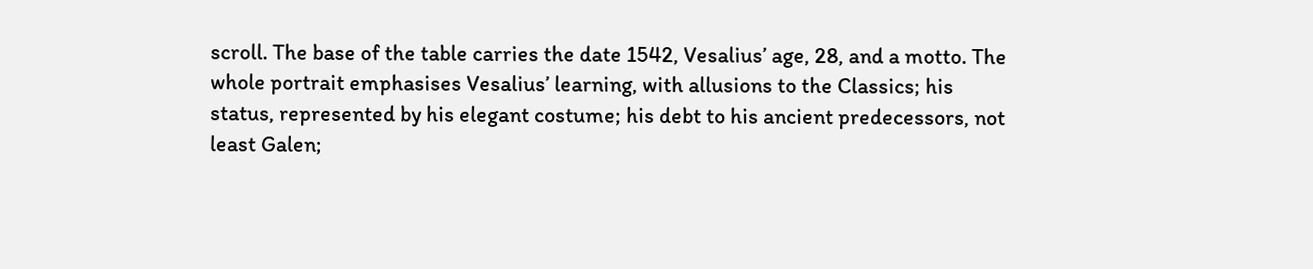scroll. The base of the table carries the date 1542, Vesalius’ age, 28, and a motto. The whole portrait emphasises Vesalius’ learning, with allusions to the Classics; his status, represented by his elegant costume; his debt to his ancient predecessors, not least Galen;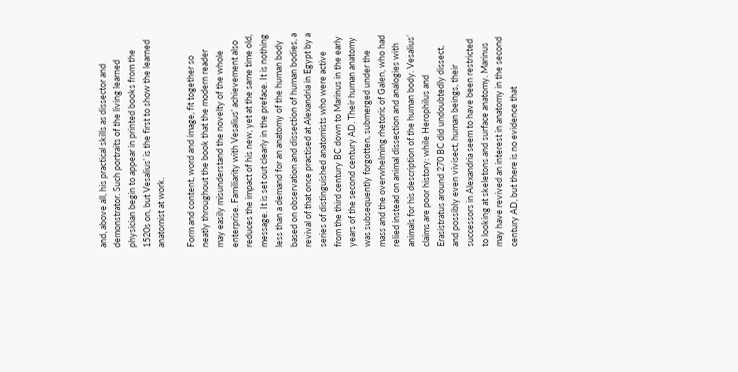and, above all, his practical skills as dissector and demonstrator. Such portraits of the living learned physician begin to appear in printed books from the 1520s on, but Vesalius’ is the first to show the learned anatomist at work.

Form and content, word and image, fit together so neatly throughout the book that the modern reader may easily misunderstand the novelty of the whole enterprise. Familiarity with Vesalius’ achievement also reduces the impact of his new, yet at the same time old, message. It is set out clearly in the preface. It is nothing less than a demand for an anatomy of the human body based on observation and dissection of human bodies, a revival of that once practised at Alexandria in Egypt by a series of distinguished anatomists who were active from the third century BC down to Marinus in the early years of the second century AD. Their human anatomy was subsequently forgotten, submerged under the mass and the overwhelming rhetoric of Galen, who had relied instead on animal dissection and analogies with animals for his description of the human body. Vesalius’ claims are poor history: while Herophilus and Erasistratus around 270 BC did undoubtedly dissect, and possibly even vivisect, human beings, their successors in Alexandria seem to have been restricted to looking at skeletons and surface anatomy. Marinus may have revived an interest in anatomy in the second century AD, but there is no evidence that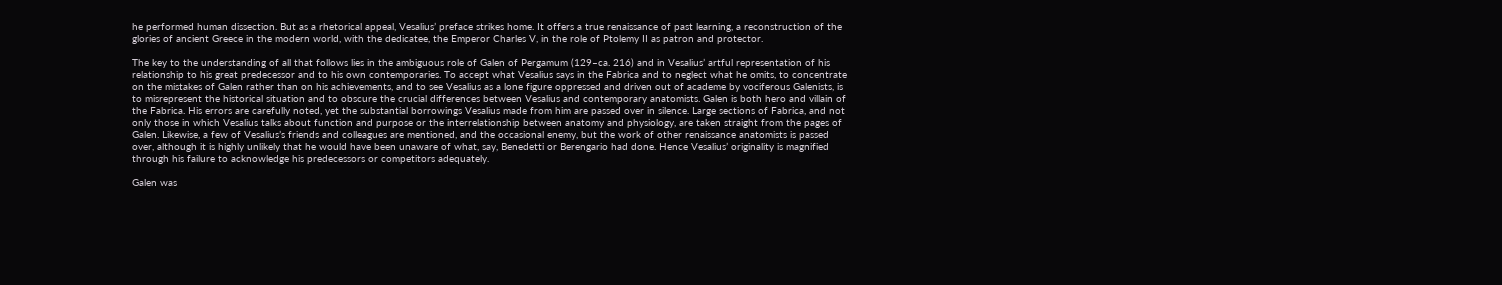he performed human dissection. But as a rhetorical appeal, Vesalius’ preface strikes home. It offers a true renaissance of past learning, a reconstruction of the glories of ancient Greece in the modern world, with the dedicatee, the Emperor Charles V, in the role of Ptolemy II as patron and protector.

The key to the understanding of all that follows lies in the ambiguous role of Galen of Pergamum (129–ca. 216) and in Vesalius’ artful representation of his relationship to his great predecessor and to his own contemporaries. To accept what Vesalius says in the Fabrica and to neglect what he omits, to concentrate on the mistakes of Galen rather than on his achievements, and to see Vesalius as a lone figure oppressed and driven out of academe by vociferous Galenists, is to misrepresent the historical situation and to obscure the crucial differences between Vesalius and contemporary anatomists. Galen is both hero and villain of the Fabrica. His errors are carefully noted, yet the substantial borrowings Vesalius made from him are passed over in silence. Large sections of Fabrica, and not only those in which Vesalius talks about function and purpose or the interrelationship between anatomy and physiology, are taken straight from the pages of Galen. Likewise, a few of Vesalius’s friends and colleagues are mentioned, and the occasional enemy, but the work of other renaissance anatomists is passed over, although it is highly unlikely that he would have been unaware of what, say, Benedetti or Berengario had done. Hence Vesalius’ originality is magnified through his failure to acknowledge his predecessors or competitors adequately.

Galen was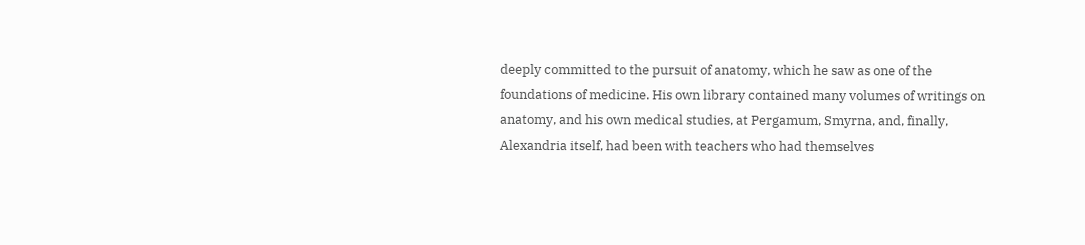deeply committed to the pursuit of anatomy, which he saw as one of the foundations of medicine. His own library contained many volumes of writings on anatomy, and his own medical studies, at Pergamum, Smyrna, and, finally, Alexandria itself, had been with teachers who had themselves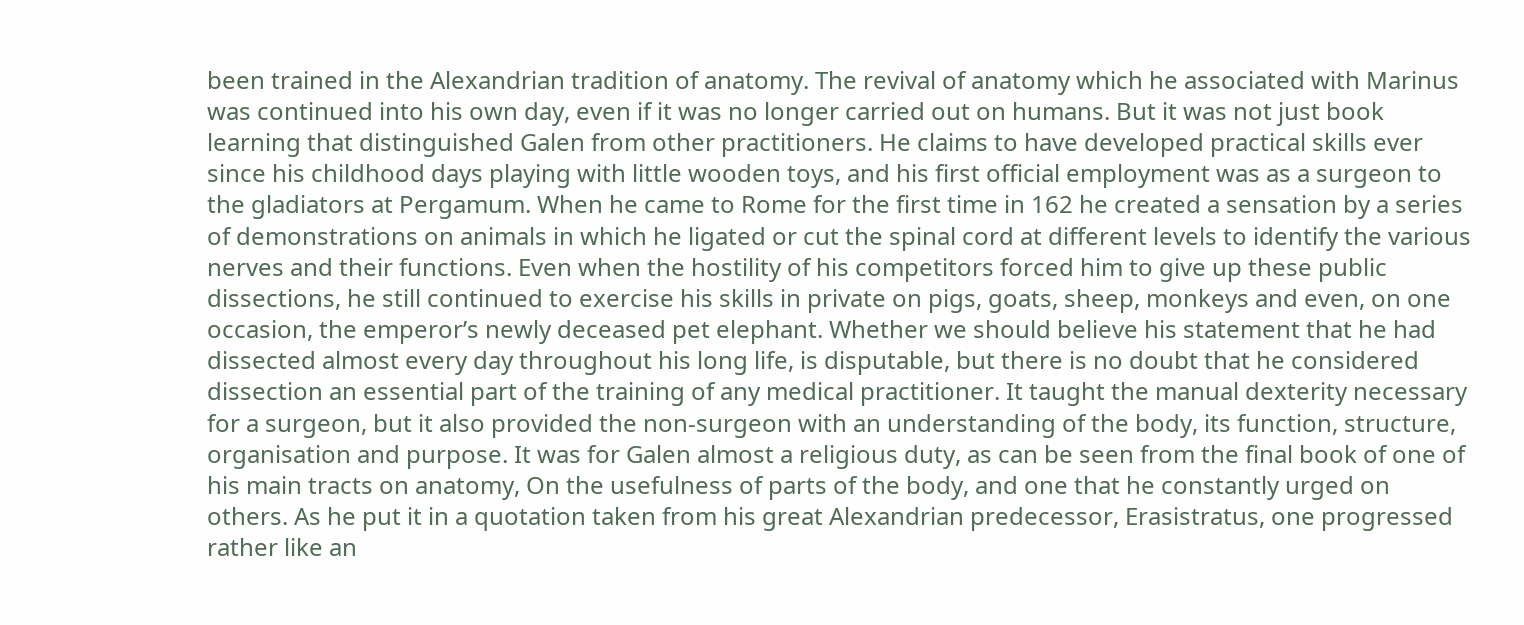been trained in the Alexandrian tradition of anatomy. The revival of anatomy which he associated with Marinus was continued into his own day, even if it was no longer carried out on humans. But it was not just book learning that distinguished Galen from other practitioners. He claims to have developed practical skills ever since his childhood days playing with little wooden toys, and his first official employment was as a surgeon to the gladiators at Pergamum. When he came to Rome for the first time in 162 he created a sensation by a series of demonstrations on animals in which he ligated or cut the spinal cord at different levels to identify the various nerves and their functions. Even when the hostility of his competitors forced him to give up these public dissections, he still continued to exercise his skills in private on pigs, goats, sheep, monkeys and even, on one occasion, the emperor’s newly deceased pet elephant. Whether we should believe his statement that he had dissected almost every day throughout his long life, is disputable, but there is no doubt that he considered dissection an essential part of the training of any medical practitioner. It taught the manual dexterity necessary for a surgeon, but it also provided the non-surgeon with an understanding of the body, its function, structure, organisation and purpose. It was for Galen almost a religious duty, as can be seen from the final book of one of his main tracts on anatomy, On the usefulness of parts of the body, and one that he constantly urged on others. As he put it in a quotation taken from his great Alexandrian predecessor, Erasistratus, one progressed rather like an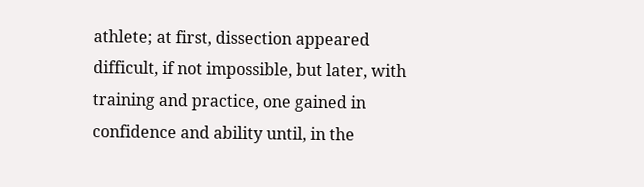athlete; at first, dissection appeared difficult, if not impossible, but later, with training and practice, one gained in confidence and ability until, in the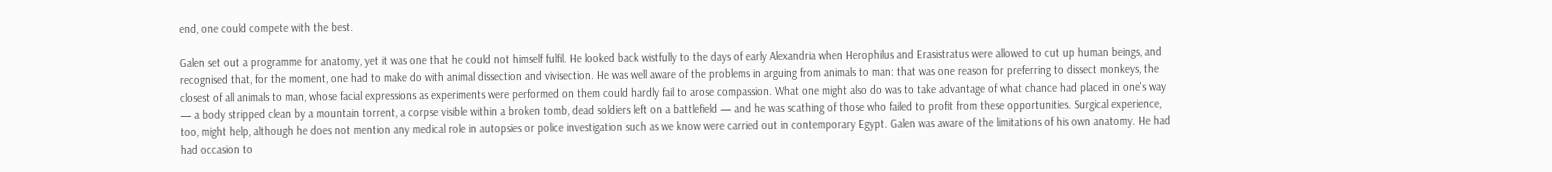end, one could compete with the best.

Galen set out a programme for anatomy, yet it was one that he could not himself fulfil. He looked back wistfully to the days of early Alexandria when Herophilus and Erasistratus were allowed to cut up human beings, and recognised that, for the moment, one had to make do with animal dissection and vivisection. He was well aware of the problems in arguing from animals to man: that was one reason for preferring to dissect monkeys, the closest of all animals to man, whose facial expressions as experiments were performed on them could hardly fail to arose compassion. What one might also do was to take advantage of what chance had placed in one's way — a body stripped clean by a mountain torrent, a corpse visible within a broken tomb, dead soldiers left on a battlefield — and he was scathing of those who failed to profit from these opportunities. Surgical experience, too, might help, although he does not mention any medical role in autopsies or police investigation such as we know were carried out in contemporary Egypt. Galen was aware of the limitations of his own anatomy. He had had occasion to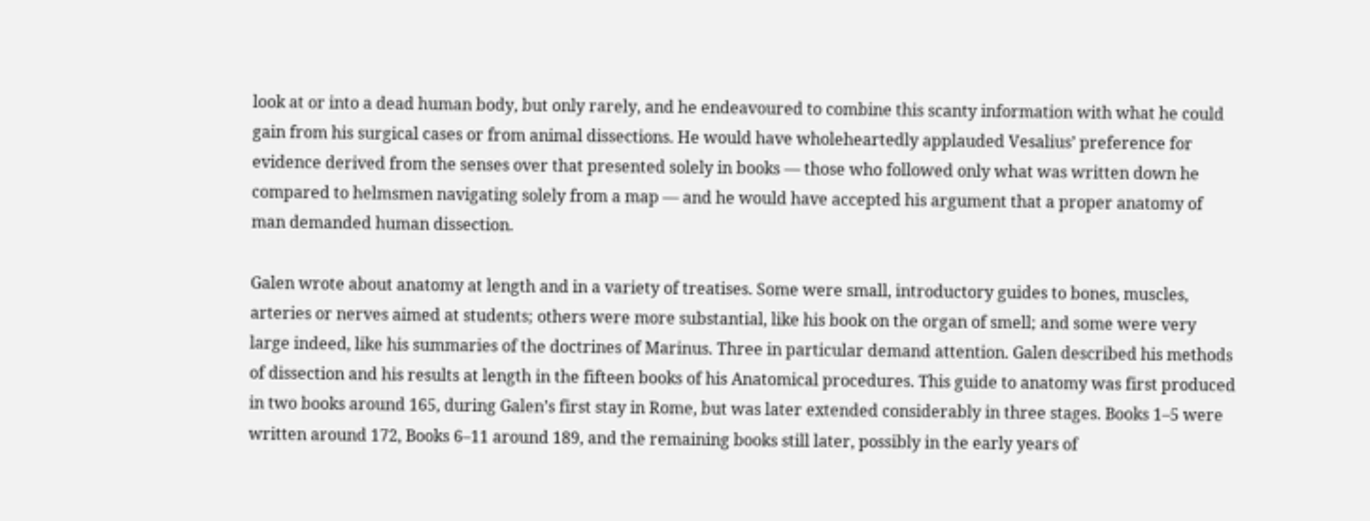look at or into a dead human body, but only rarely, and he endeavoured to combine this scanty information with what he could gain from his surgical cases or from animal dissections. He would have wholeheartedly applauded Vesalius’ preference for evidence derived from the senses over that presented solely in books — those who followed only what was written down he compared to helmsmen navigating solely from a map — and he would have accepted his argument that a proper anatomy of man demanded human dissection.

Galen wrote about anatomy at length and in a variety of treatises. Some were small, introductory guides to bones, muscles, arteries or nerves aimed at students; others were more substantial, like his book on the organ of smell; and some were very large indeed, like his summaries of the doctrines of Marinus. Three in particular demand attention. Galen described his methods of dissection and his results at length in the fifteen books of his Anatomical procedures. This guide to anatomy was first produced in two books around 165, during Galen’s first stay in Rome, but was later extended considerably in three stages. Books 1–5 were written around 172, Books 6–11 around 189, and the remaining books still later, possibly in the early years of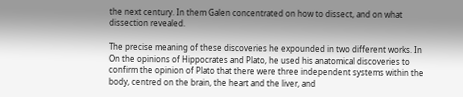the next century. In them Galen concentrated on how to dissect, and on what dissection revealed.

The precise meaning of these discoveries he expounded in two different works. In On the opinions of Hippocrates and Plato, he used his anatomical discoveries to confirm the opinion of Plato that there were three independent systems within the body, centred on the brain, the heart and the liver, and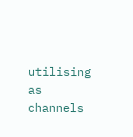utilising as channels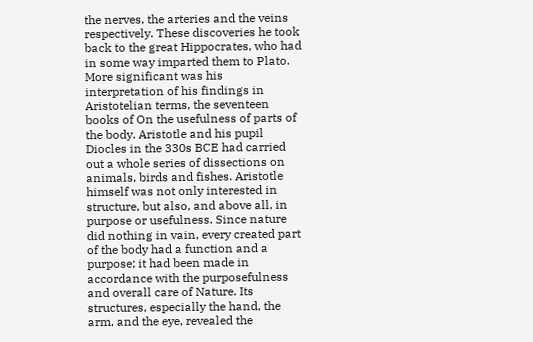the nerves, the arteries and the veins respectively. These discoveries he took back to the great Hippocrates, who had in some way imparted them to Plato. More significant was his interpretation of his findings in Aristotelian terms, the seventeen books of On the usefulness of parts of the body. Aristotle and his pupil Diocles in the 330s BCE had carried out a whole series of dissections on animals, birds and fishes. Aristotle himself was not only interested in structure, but also, and above all, in purpose or usefulness. Since nature did nothing in vain, every created part of the body had a function and a purpose; it had been made in accordance with the purposefulness and overall care of Nature. Its structures, especially the hand, the arm, and the eye, revealed the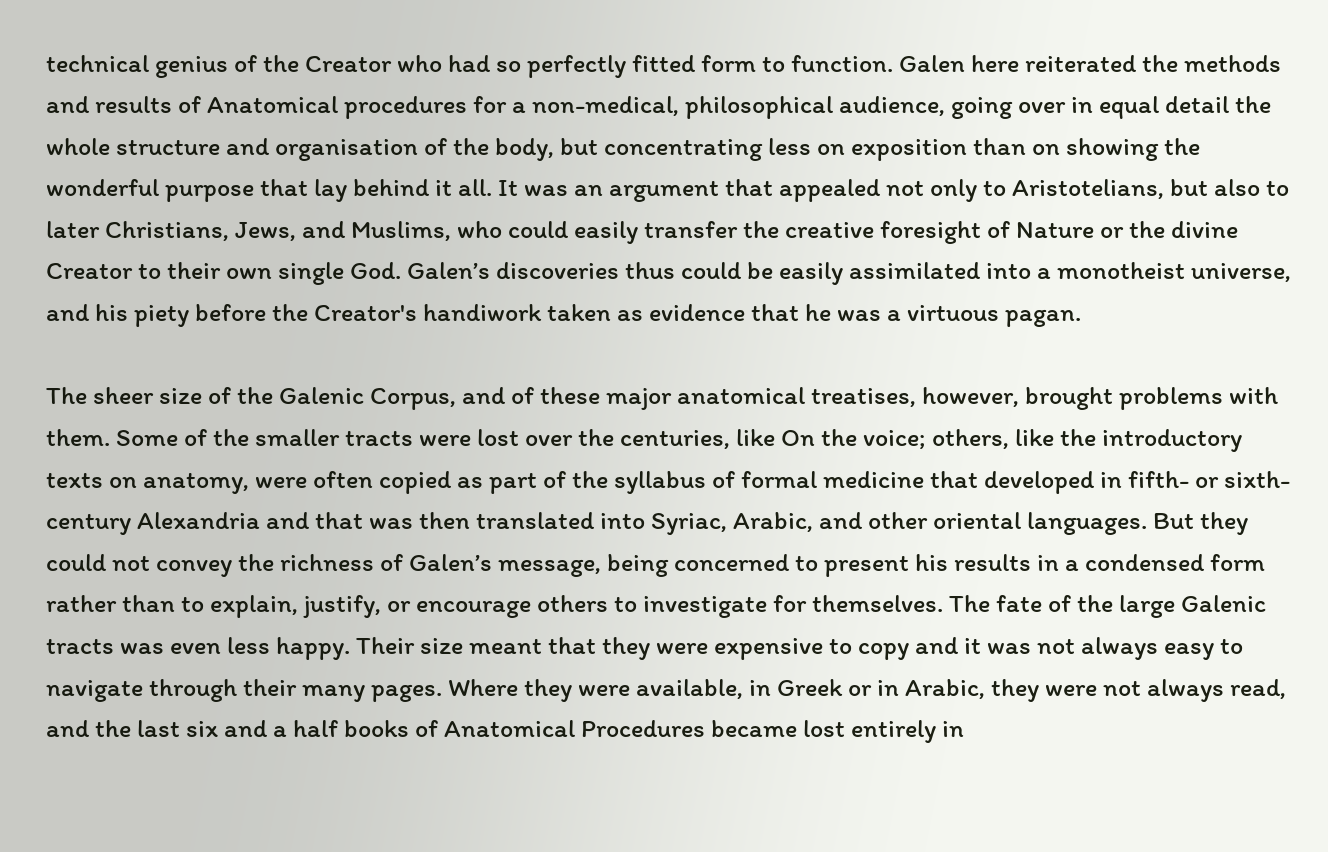technical genius of the Creator who had so perfectly fitted form to function. Galen here reiterated the methods and results of Anatomical procedures for a non-medical, philosophical audience, going over in equal detail the whole structure and organisation of the body, but concentrating less on exposition than on showing the wonderful purpose that lay behind it all. It was an argument that appealed not only to Aristotelians, but also to later Christians, Jews, and Muslims, who could easily transfer the creative foresight of Nature or the divine Creator to their own single God. Galen’s discoveries thus could be easily assimilated into a monotheist universe, and his piety before the Creator's handiwork taken as evidence that he was a virtuous pagan.

The sheer size of the Galenic Corpus, and of these major anatomical treatises, however, brought problems with them. Some of the smaller tracts were lost over the centuries, like On the voice; others, like the introductory texts on anatomy, were often copied as part of the syllabus of formal medicine that developed in fifth- or sixth-century Alexandria and that was then translated into Syriac, Arabic, and other oriental languages. But they could not convey the richness of Galen’s message, being concerned to present his results in a condensed form rather than to explain, justify, or encourage others to investigate for themselves. The fate of the large Galenic tracts was even less happy. Their size meant that they were expensive to copy and it was not always easy to navigate through their many pages. Where they were available, in Greek or in Arabic, they were not always read, and the last six and a half books of Anatomical Procedures became lost entirely in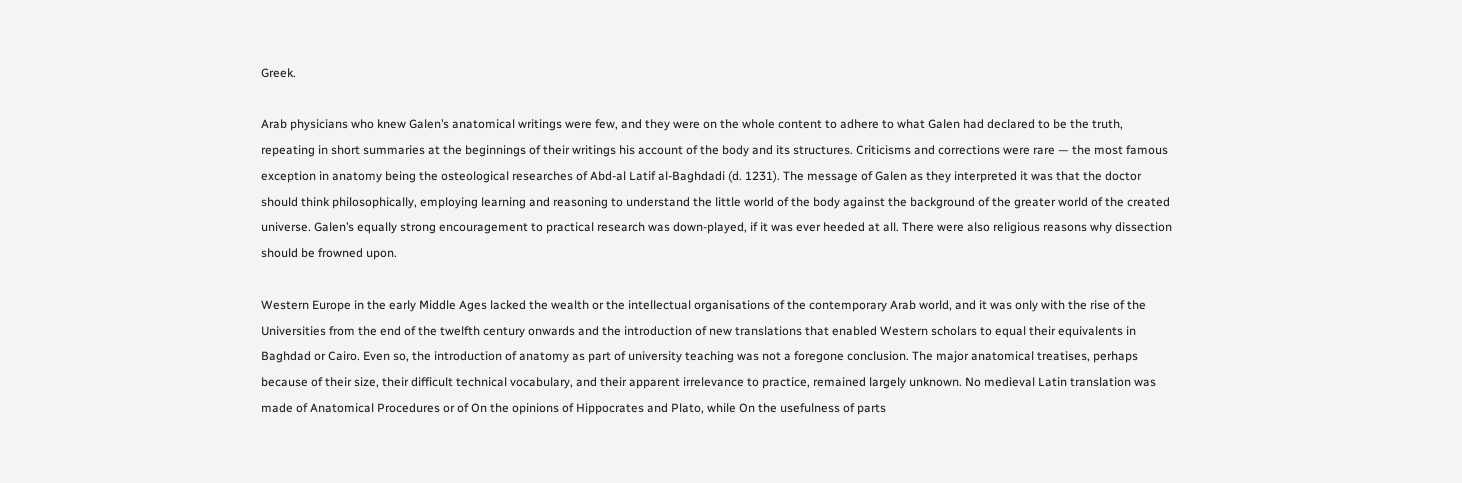Greek.

Arab physicians who knew Galen’s anatomical writings were few, and they were on the whole content to adhere to what Galen had declared to be the truth, repeating in short summaries at the beginnings of their writings his account of the body and its structures. Criticisms and corrections were rare — the most famous exception in anatomy being the osteological researches of Abd-al Latif al-Baghdadi (d. 1231). The message of Galen as they interpreted it was that the doctor should think philosophically, employing learning and reasoning to understand the little world of the body against the background of the greater world of the created universe. Galen’s equally strong encouragement to practical research was down-played, if it was ever heeded at all. There were also religious reasons why dissection should be frowned upon.

Western Europe in the early Middle Ages lacked the wealth or the intellectual organisations of the contemporary Arab world, and it was only with the rise of the Universities from the end of the twelfth century onwards and the introduction of new translations that enabled Western scholars to equal their equivalents in Baghdad or Cairo. Even so, the introduction of anatomy as part of university teaching was not a foregone conclusion. The major anatomical treatises, perhaps because of their size, their difficult technical vocabulary, and their apparent irrelevance to practice, remained largely unknown. No medieval Latin translation was made of Anatomical Procedures or of On the opinions of Hippocrates and Plato, while On the usefulness of parts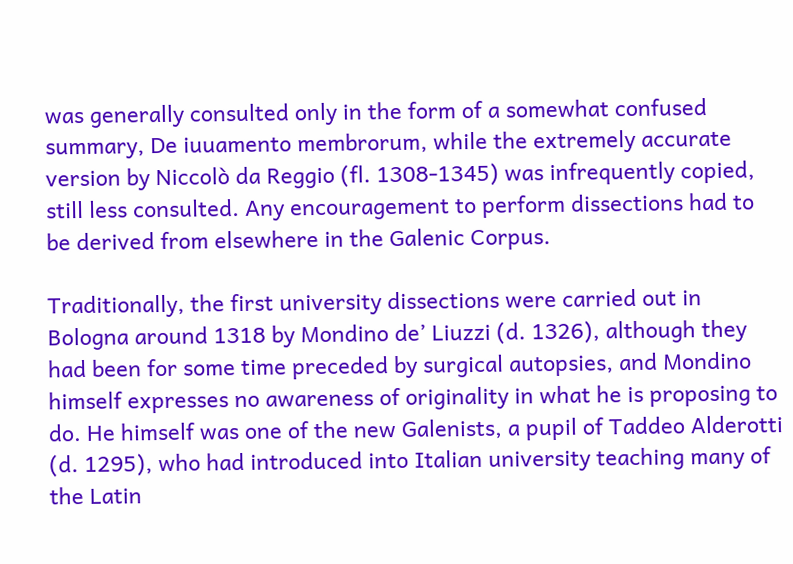was generally consulted only in the form of a somewhat confused summary, De iuuamento membrorum, while the extremely accurate version by Niccolò da Reggio (fl. 1308-1345) was infrequently copied, still less consulted. Any encouragement to perform dissections had to be derived from elsewhere in the Galenic Corpus.

Traditionally, the first university dissections were carried out in Bologna around 1318 by Mondino de’ Liuzzi (d. 1326), although they had been for some time preceded by surgical autopsies, and Mondino himself expresses no awareness of originality in what he is proposing to do. He himself was one of the new Galenists, a pupil of Taddeo Alderotti (d. 1295), who had introduced into Italian university teaching many of the Latin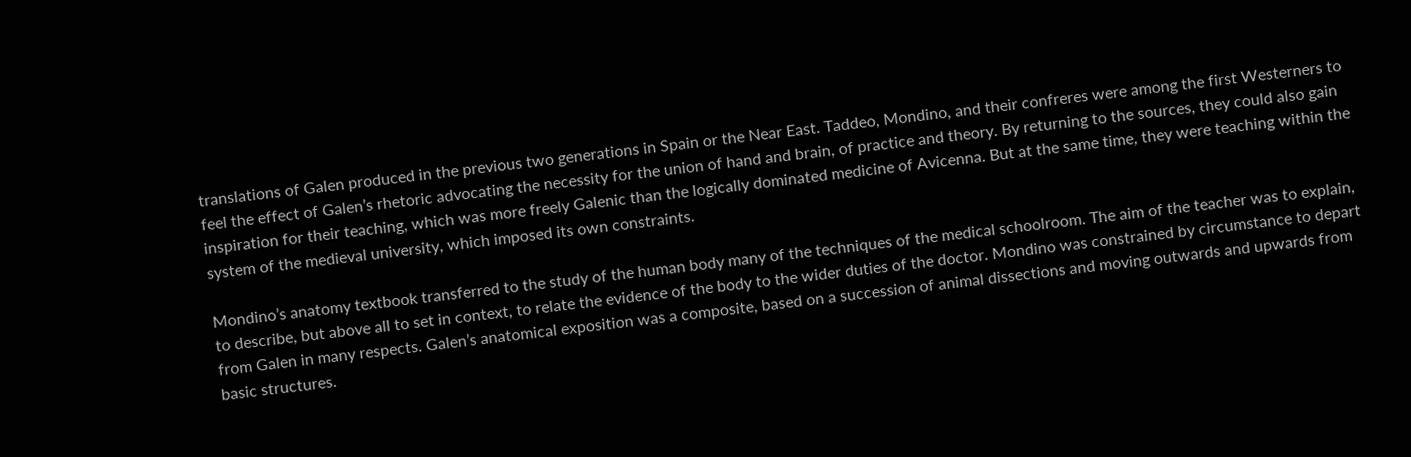translations of Galen produced in the previous two generations in Spain or the Near East. Taddeo, Mondino, and their confreres were among the first Westerners to feel the effect of Galen’s rhetoric advocating the necessity for the union of hand and brain, of practice and theory. By returning to the sources, they could also gain inspiration for their teaching, which was more freely Galenic than the logically dominated medicine of Avicenna. But at the same time, they were teaching within the system of the medieval university, which imposed its own constraints.

Mondino’s anatomy textbook transferred to the study of the human body many of the techniques of the medical schoolroom. The aim of the teacher was to explain, to describe, but above all to set in context, to relate the evidence of the body to the wider duties of the doctor. Mondino was constrained by circumstance to depart from Galen in many respects. Galen’s anatomical exposition was a composite, based on a succession of animal dissections and moving outwards and upwards from basic structures.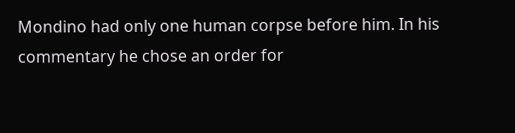Mondino had only one human corpse before him. In his commentary he chose an order for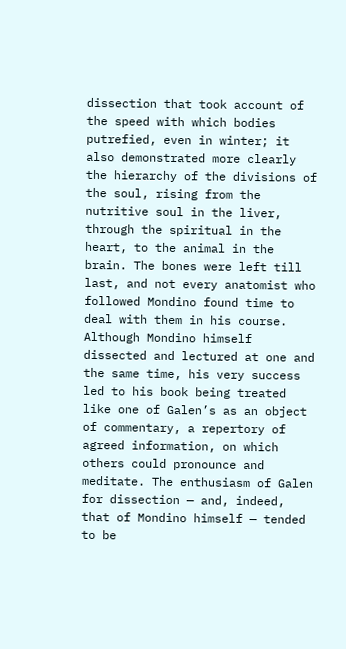dissection that took account of the speed with which bodies putrefied, even in winter; it also demonstrated more clearly the hierarchy of the divisions of the soul, rising from the nutritive soul in the liver, through the spiritual in the heart, to the animal in the brain. The bones were left till last, and not every anatomist who followed Mondino found time to deal with them in his course. Although Mondino himself dissected and lectured at one and the same time, his very success led to his book being treated like one of Galen’s as an object of commentary, a repertory of agreed information, on which others could pronounce and meditate. The enthusiasm of Galen for dissection — and, indeed, that of Mondino himself — tended to be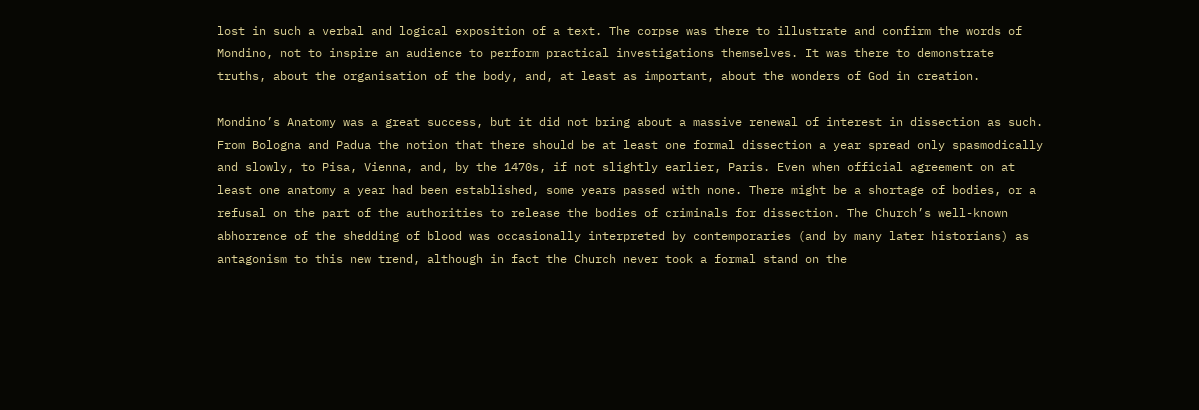lost in such a verbal and logical exposition of a text. The corpse was there to illustrate and confirm the words of Mondino, not to inspire an audience to perform practical investigations themselves. It was there to demonstrate truths, about the organisation of the body, and, at least as important, about the wonders of God in creation.

Mondino’s Anatomy was a great success, but it did not bring about a massive renewal of interest in dissection as such. From Bologna and Padua the notion that there should be at least one formal dissection a year spread only spasmodically and slowly, to Pisa, Vienna, and, by the 1470s, if not slightly earlier, Paris. Even when official agreement on at least one anatomy a year had been established, some years passed with none. There might be a shortage of bodies, or a refusal on the part of the authorities to release the bodies of criminals for dissection. The Church’s well-known abhorrence of the shedding of blood was occasionally interpreted by contemporaries (and by many later historians) as antagonism to this new trend, although in fact the Church never took a formal stand on the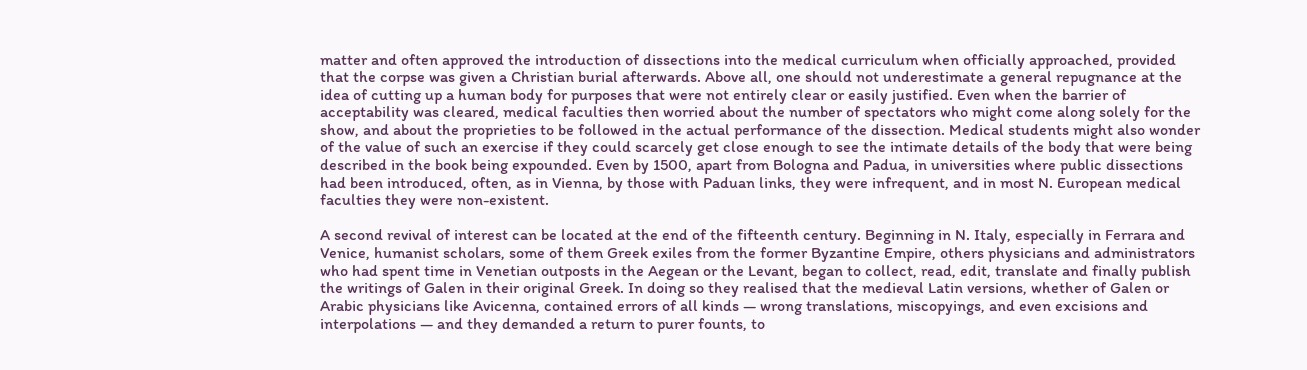matter and often approved the introduction of dissections into the medical curriculum when officially approached, provided that the corpse was given a Christian burial afterwards. Above all, one should not underestimate a general repugnance at the idea of cutting up a human body for purposes that were not entirely clear or easily justified. Even when the barrier of acceptability was cleared, medical faculties then worried about the number of spectators who might come along solely for the show, and about the proprieties to be followed in the actual performance of the dissection. Medical students might also wonder of the value of such an exercise if they could scarcely get close enough to see the intimate details of the body that were being described in the book being expounded. Even by 1500, apart from Bologna and Padua, in universities where public dissections had been introduced, often, as in Vienna, by those with Paduan links, they were infrequent, and in most N. European medical faculties they were non-existent.

A second revival of interest can be located at the end of the fifteenth century. Beginning in N. Italy, especially in Ferrara and Venice, humanist scholars, some of them Greek exiles from the former Byzantine Empire, others physicians and administrators who had spent time in Venetian outposts in the Aegean or the Levant, began to collect, read, edit, translate and finally publish the writings of Galen in their original Greek. In doing so they realised that the medieval Latin versions, whether of Galen or Arabic physicians like Avicenna, contained errors of all kinds — wrong translations, miscopyings, and even excisions and interpolations — and they demanded a return to purer founts, to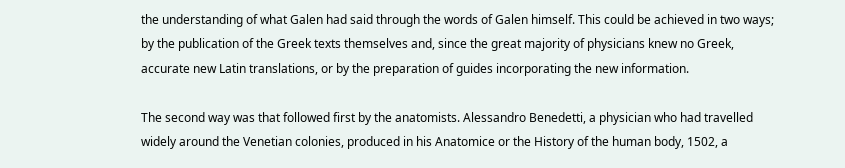the understanding of what Galen had said through the words of Galen himself. This could be achieved in two ways; by the publication of the Greek texts themselves and, since the great majority of physicians knew no Greek, accurate new Latin translations, or by the preparation of guides incorporating the new information.

The second way was that followed first by the anatomists. Alessandro Benedetti, a physician who had travelled widely around the Venetian colonies, produced in his Anatomice or the History of the human body, 1502, a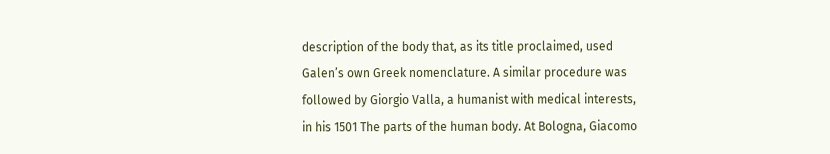description of the body that, as its title proclaimed, used Galen’s own Greek nomenclature. A similar procedure was followed by Giorgio Valla, a humanist with medical interests, in his 1501 The parts of the human body. At Bologna, Giacomo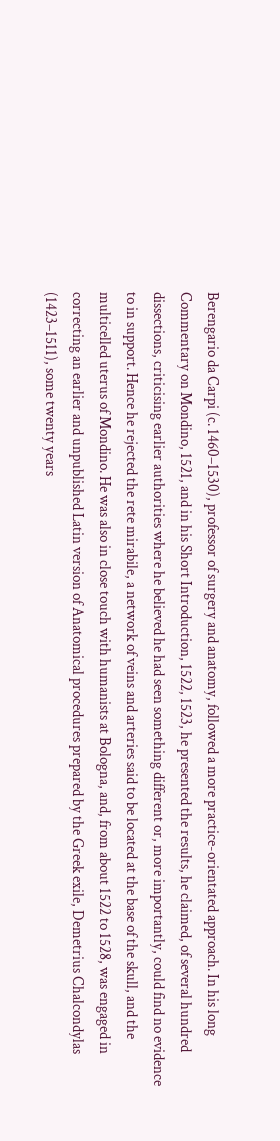Berengario da Carpi (c. 1460–1530), professor of surgery and anatomy, followed a more practice-orientated approach. In his long Commentary on Mondino, 1521, and in his Short Introduction, 1522, 1523, he presented the results, he claimed, of several hundred dissections, criticising earlier authorities where he believed he had seen something different or, more importantly, could find no evidence to in support. Hence he rejected the rete mirabile, a network of veins and arteries said to be located at the base of the skull, and the multicelled uterus of Mondino. He was also in close touch with humanists at Bologna, and, from about 1522 to 1528, was engaged in correcting an earlier and unpublished Latin version of Anatomical procedures prepared by the Greek exile, Demetrius Chalcondylas (1423–1511), some twenty years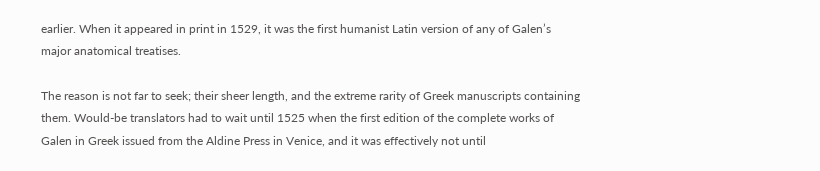earlier. When it appeared in print in 1529, it was the first humanist Latin version of any of Galen’s major anatomical treatises.

The reason is not far to seek; their sheer length, and the extreme rarity of Greek manuscripts containing them. Would-be translators had to wait until 1525 when the first edition of the complete works of Galen in Greek issued from the Aldine Press in Venice, and it was effectively not until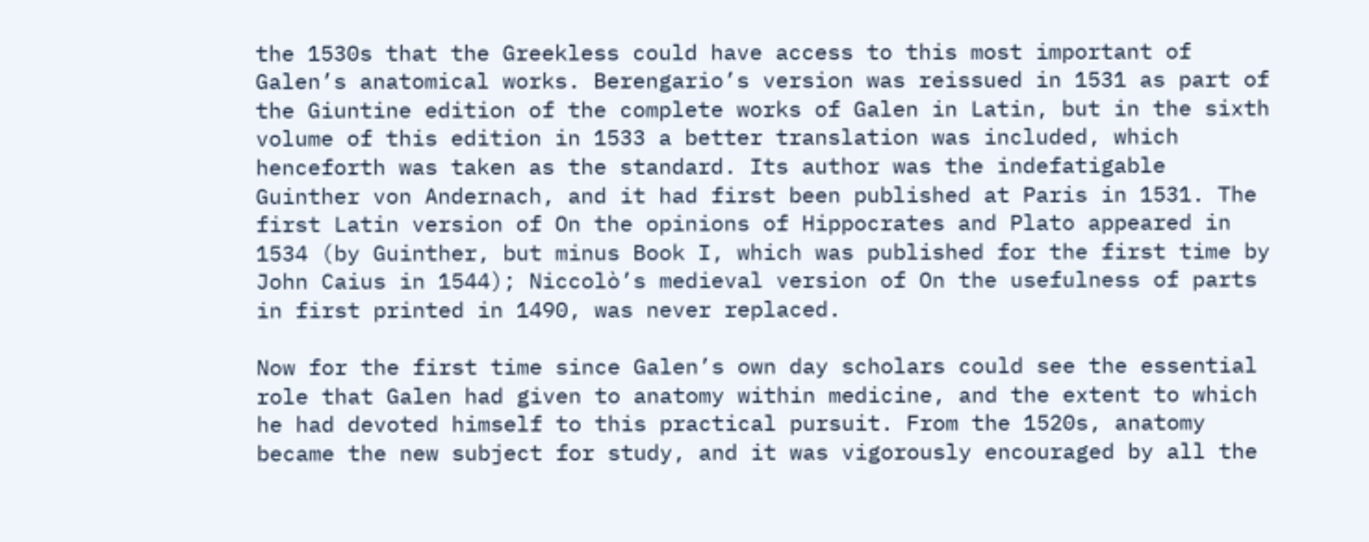the 1530s that the Greekless could have access to this most important of Galen’s anatomical works. Berengario’s version was reissued in 1531 as part of the Giuntine edition of the complete works of Galen in Latin, but in the sixth volume of this edition in 1533 a better translation was included, which henceforth was taken as the standard. Its author was the indefatigable Guinther von Andernach, and it had first been published at Paris in 1531. The first Latin version of On the opinions of Hippocrates and Plato appeared in 1534 (by Guinther, but minus Book I, which was published for the first time by John Caius in 1544); Niccolò’s medieval version of On the usefulness of parts in first printed in 1490, was never replaced.

Now for the first time since Galen’s own day scholars could see the essential role that Galen had given to anatomy within medicine, and the extent to which he had devoted himself to this practical pursuit. From the 1520s, anatomy became the new subject for study, and it was vigorously encouraged by all the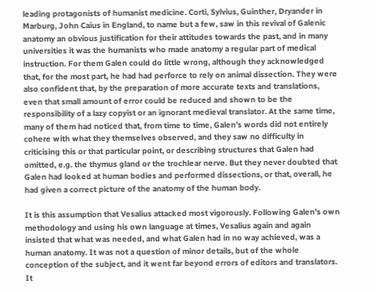leading protagonists of humanist medicine. Corti, Sylvius, Guinther, Dryander in Marburg, John Caius in England, to name but a few, saw in this revival of Galenic anatomy an obvious justification for their attitudes towards the past, and in many universities it was the humanists who made anatomy a regular part of medical instruction. For them Galen could do little wrong, although they acknowledged that, for the most part, he had had perforce to rely on animal dissection. They were also confident that, by the preparation of more accurate texts and translations, even that small amount of error could be reduced and shown to be the responsibility of a lazy copyist or an ignorant medieval translator. At the same time, many of them had noticed that, from time to time, Galen’s words did not entirely cohere with what they themselves observed, and they saw no difficulty in criticising this or that particular point, or describing structures that Galen had omitted, e.g. the thymus gland or the trochlear nerve. But they never doubted that Galen had looked at human bodies and performed dissections, or that, overall, he had given a correct picture of the anatomy of the human body.

It is this assumption that Vesalius attacked most vigorously. Following Galen’s own methodology and using his own language at times, Vesalius again and again insisted that what was needed, and what Galen had in no way achieved, was a human anatomy. It was not a question of minor details, but of the whole conception of the subject, and it went far beyond errors of editors and translators. It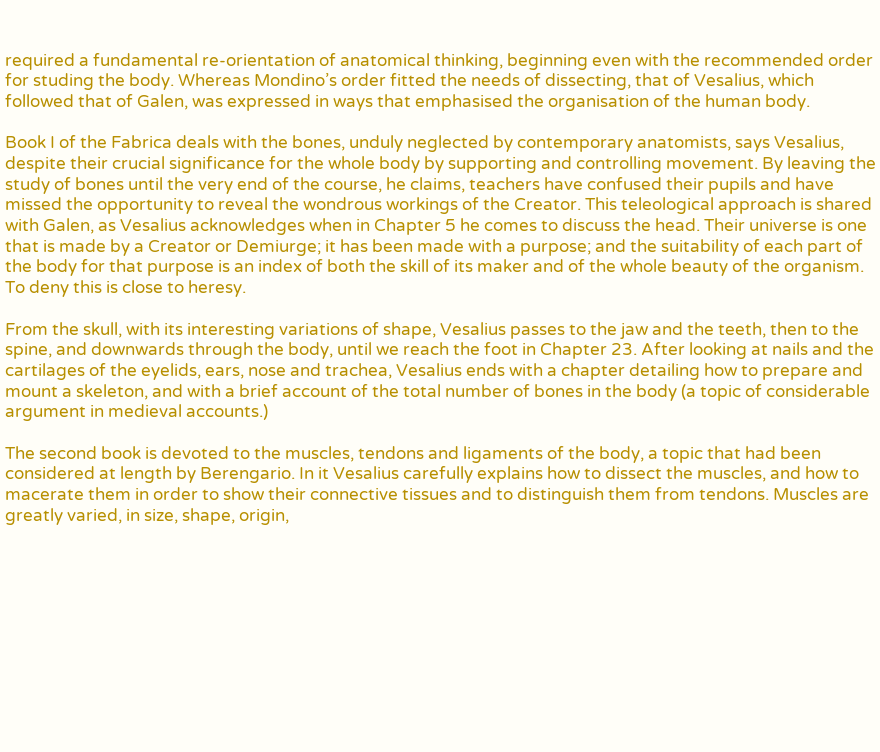required a fundamental re-orientation of anatomical thinking, beginning even with the recommended order for studing the body. Whereas Mondino’s order fitted the needs of dissecting, that of Vesalius, which followed that of Galen, was expressed in ways that emphasised the organisation of the human body.

Book I of the Fabrica deals with the bones, unduly neglected by contemporary anatomists, says Vesalius, despite their crucial significance for the whole body by supporting and controlling movement. By leaving the study of bones until the very end of the course, he claims, teachers have confused their pupils and have missed the opportunity to reveal the wondrous workings of the Creator. This teleological approach is shared with Galen, as Vesalius acknowledges when in Chapter 5 he comes to discuss the head. Their universe is one that is made by a Creator or Demiurge; it has been made with a purpose; and the suitability of each part of the body for that purpose is an index of both the skill of its maker and of the whole beauty of the organism. To deny this is close to heresy.

From the skull, with its interesting variations of shape, Vesalius passes to the jaw and the teeth, then to the spine, and downwards through the body, until we reach the foot in Chapter 23. After looking at nails and the cartilages of the eyelids, ears, nose and trachea, Vesalius ends with a chapter detailing how to prepare and mount a skeleton, and with a brief account of the total number of bones in the body (a topic of considerable argument in medieval accounts.)

The second book is devoted to the muscles, tendons and ligaments of the body, a topic that had been considered at length by Berengario. In it Vesalius carefully explains how to dissect the muscles, and how to macerate them in order to show their connective tissues and to distinguish them from tendons. Muscles are greatly varied, in size, shape, origin,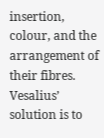insertion, colour, and the arrangement of their fibres. Vesalius’ solution is to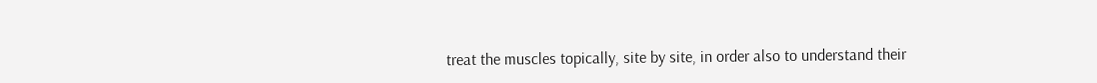treat the muscles topically, site by site, in order also to understand their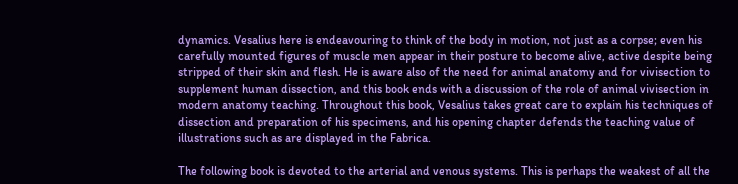dynamics. Vesalius here is endeavouring to think of the body in motion, not just as a corpse; even his carefully mounted figures of muscle men appear in their posture to become alive, active despite being stripped of their skin and flesh. He is aware also of the need for animal anatomy and for vivisection to supplement human dissection, and this book ends with a discussion of the role of animal vivisection in modern anatomy teaching. Throughout this book, Vesalius takes great care to explain his techniques of dissection and preparation of his specimens, and his opening chapter defends the teaching value of illustrations such as are displayed in the Fabrica.

The following book is devoted to the arterial and venous systems. This is perhaps the weakest of all the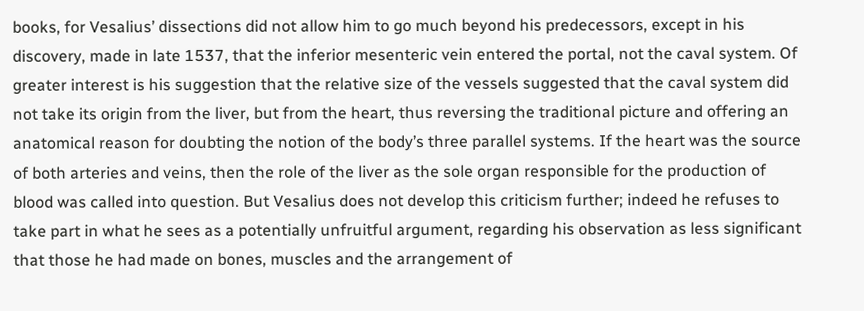books, for Vesalius’ dissections did not allow him to go much beyond his predecessors, except in his discovery, made in late 1537, that the inferior mesenteric vein entered the portal, not the caval system. Of greater interest is his suggestion that the relative size of the vessels suggested that the caval system did not take its origin from the liver, but from the heart, thus reversing the traditional picture and offering an anatomical reason for doubting the notion of the body’s three parallel systems. If the heart was the source of both arteries and veins, then the role of the liver as the sole organ responsible for the production of blood was called into question. But Vesalius does not develop this criticism further; indeed he refuses to take part in what he sees as a potentially unfruitful argument, regarding his observation as less significant that those he had made on bones, muscles and the arrangement of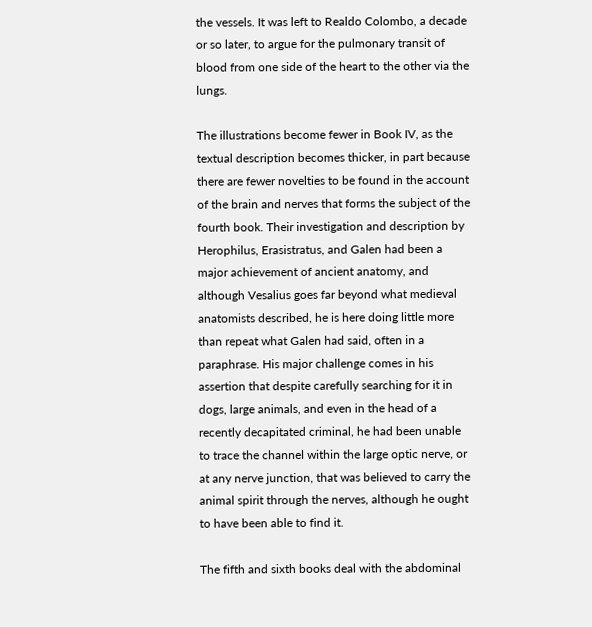the vessels. It was left to Realdo Colombo, a decade or so later, to argue for the pulmonary transit of blood from one side of the heart to the other via the lungs.

The illustrations become fewer in Book IV, as the textual description becomes thicker, in part because there are fewer novelties to be found in the account of the brain and nerves that forms the subject of the fourth book. Their investigation and description by Herophilus, Erasistratus, and Galen had been a major achievement of ancient anatomy, and although Vesalius goes far beyond what medieval anatomists described, he is here doing little more than repeat what Galen had said, often in a paraphrase. His major challenge comes in his assertion that despite carefully searching for it in dogs, large animals, and even in the head of a recently decapitated criminal, he had been unable to trace the channel within the large optic nerve, or at any nerve junction, that was believed to carry the animal spirit through the nerves, although he ought to have been able to find it.

The fifth and sixth books deal with the abdominal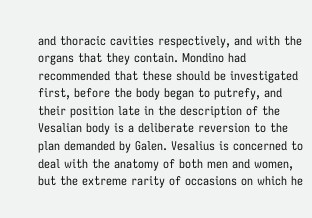and thoracic cavities respectively, and with the organs that they contain. Mondino had recommended that these should be investigated first, before the body began to putrefy, and their position late in the description of the Vesalian body is a deliberate reversion to the plan demanded by Galen. Vesalius is concerned to deal with the anatomy of both men and women, but the extreme rarity of occasions on which he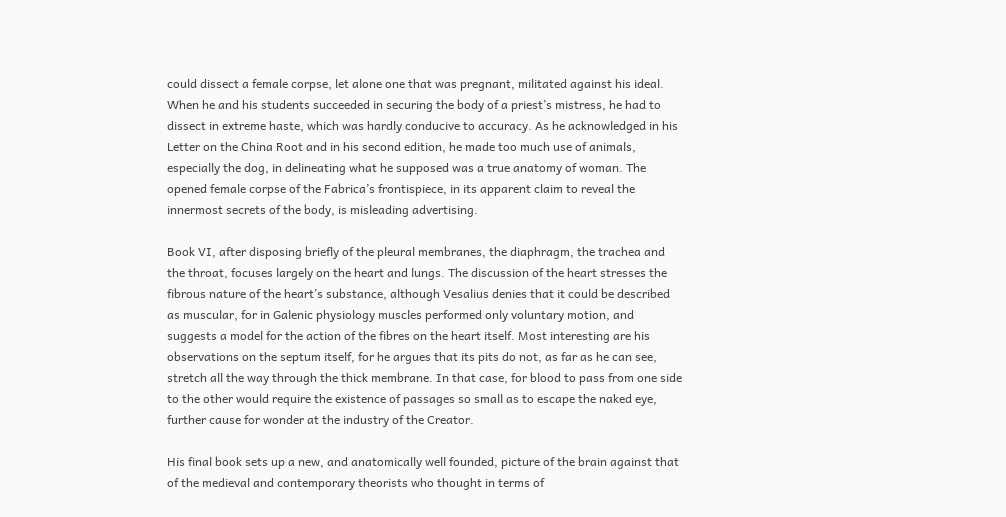could dissect a female corpse, let alone one that was pregnant, militated against his ideal. When he and his students succeeded in securing the body of a priest’s mistress, he had to dissect in extreme haste, which was hardly conducive to accuracy. As he acknowledged in his Letter on the China Root and in his second edition, he made too much use of animals, especially the dog, in delineating what he supposed was a true anatomy of woman. The opened female corpse of the Fabrica’s frontispiece, in its apparent claim to reveal the innermost secrets of the body, is misleading advertising.

Book VI, after disposing briefly of the pleural membranes, the diaphragm, the trachea and the throat, focuses largely on the heart and lungs. The discussion of the heart stresses the fibrous nature of the heart’s substance, although Vesalius denies that it could be described as muscular, for in Galenic physiology muscles performed only voluntary motion, and suggests a model for the action of the fibres on the heart itself. Most interesting are his observations on the septum itself, for he argues that its pits do not, as far as he can see, stretch all the way through the thick membrane. In that case, for blood to pass from one side to the other would require the existence of passages so small as to escape the naked eye, further cause for wonder at the industry of the Creator.

His final book sets up a new, and anatomically well founded, picture of the brain against that of the medieval and contemporary theorists who thought in terms of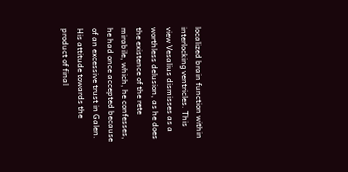localized brain function within interlocking ventricles. This view Vesalius dismisses as a worthless delusion, as he does the existence of the rete mirabile, which, he confesses, he had once accepted because of an excessive trust in Galen. His attitude towards the product of final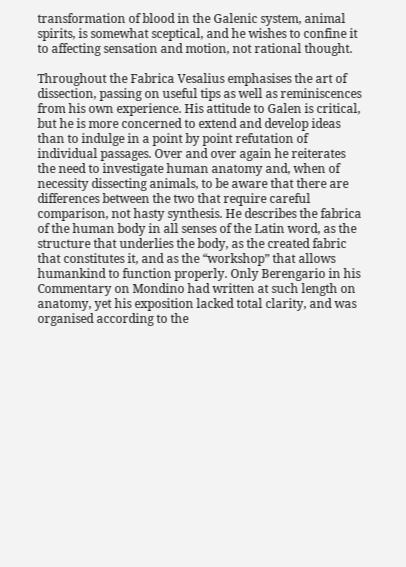transformation of blood in the Galenic system, animal spirits, is somewhat sceptical, and he wishes to confine it to affecting sensation and motion, not rational thought.

Throughout the Fabrica Vesalius emphasises the art of dissection, passing on useful tips as well as reminiscences from his own experience. His attitude to Galen is critical, but he is more concerned to extend and develop ideas than to indulge in a point by point refutation of individual passages. Over and over again he reiterates the need to investigate human anatomy and, when of necessity dissecting animals, to be aware that there are differences between the two that require careful comparison, not hasty synthesis. He describes the fabrica of the human body in all senses of the Latin word, as the structure that underlies the body, as the created fabric that constitutes it, and as the “workshop” that allows humankind to function properly. Only Berengario in his Commentary on Mondino had written at such length on anatomy, yet his exposition lacked total clarity, and was organised according to the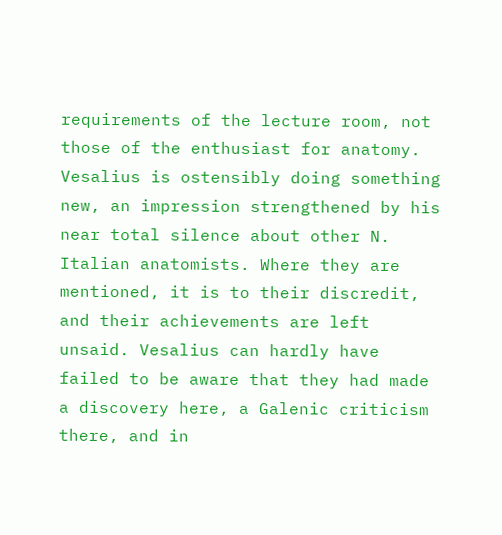requirements of the lecture room, not those of the enthusiast for anatomy. Vesalius is ostensibly doing something new, an impression strengthened by his near total silence about other N. Italian anatomists. Where they are mentioned, it is to their discredit, and their achievements are left unsaid. Vesalius can hardly have failed to be aware that they had made a discovery here, a Galenic criticism there, and in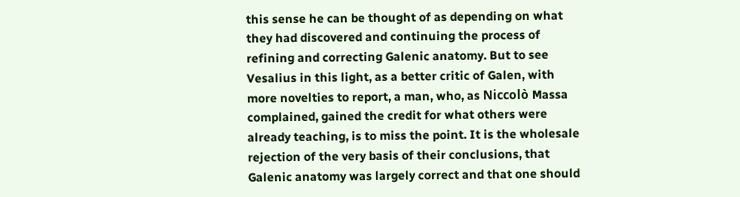this sense he can be thought of as depending on what they had discovered and continuing the process of refining and correcting Galenic anatomy. But to see Vesalius in this light, as a better critic of Galen, with more novelties to report, a man, who, as Niccolò Massa complained, gained the credit for what others were already teaching, is to miss the point. It is the wholesale rejection of the very basis of their conclusions, that Galenic anatomy was largely correct and that one should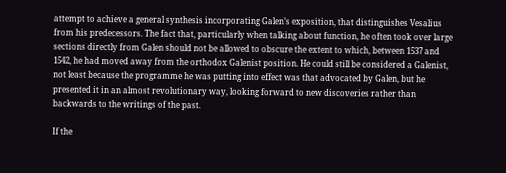attempt to achieve a general synthesis incorporating Galen’s exposition, that distinguishes Vesalius from his predecessors. The fact that, particularly when talking about function, he often took over large sections directly from Galen should not be allowed to obscure the extent to which, between 1537 and 1542, he had moved away from the orthodox Galenist position. He could still be considered a Galenist, not least because the programme he was putting into effect was that advocated by Galen, but he presented it in an almost revolutionary way, looking forward to new discoveries rather than backwards to the writings of the past.

If the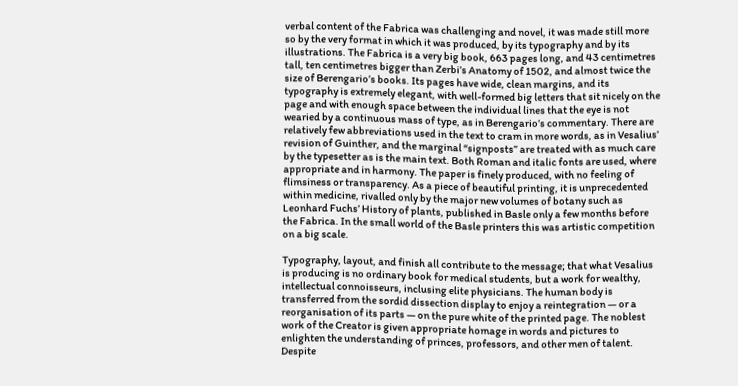verbal content of the Fabrica was challenging and novel, it was made still more so by the very format in which it was produced, by its typography and by its illustrations. The Fabrica is a very big book, 663 pages long, and 43 centimetres tall, ten centimetres bigger than Zerbi’s Anatomy of 1502, and almost twice the size of Berengario’s books. Its pages have wide, clean margins, and its typography is extremely elegant, with well-formed big letters that sit nicely on the page and with enough space between the individual lines that the eye is not wearied by a continuous mass of type, as in Berengario’s commentary. There are relatively few abbreviations used in the text to cram in more words, as in Vesalius’ revision of Guinther, and the marginal “signposts” are treated with as much care by the typesetter as is the main text. Both Roman and italic fonts are used, where appropriate and in harmony. The paper is finely produced, with no feeling of flimsiness or transparency. As a piece of beautiful printing, it is unprecedented within medicine, rivalled only by the major new volumes of botany such as Leonhard Fuchs’ History of plants, published in Basle only a few months before the Fabrica. In the small world of the Basle printers this was artistic competition on a big scale.

Typography, layout, and finish all contribute to the message; that what Vesalius is producing is no ordinary book for medical students, but a work for wealthy, intellectual connoisseurs, inclusing elite physicians. The human body is transferred from the sordid dissection display to enjoy a reintegration — or a reorganisation of its parts — on the pure white of the printed page. The noblest work of the Creator is given appropriate homage in words and pictures to enlighten the understanding of princes, professors, and other men of talent. Despite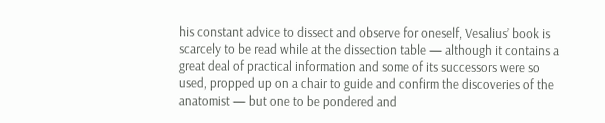his constant advice to dissect and observe for oneself, Vesalius’ book is scarcely to be read while at the dissection table — although it contains a great deal of practical information and some of its successors were so used, propped up on a chair to guide and confirm the discoveries of the anatomist — but one to be pondered and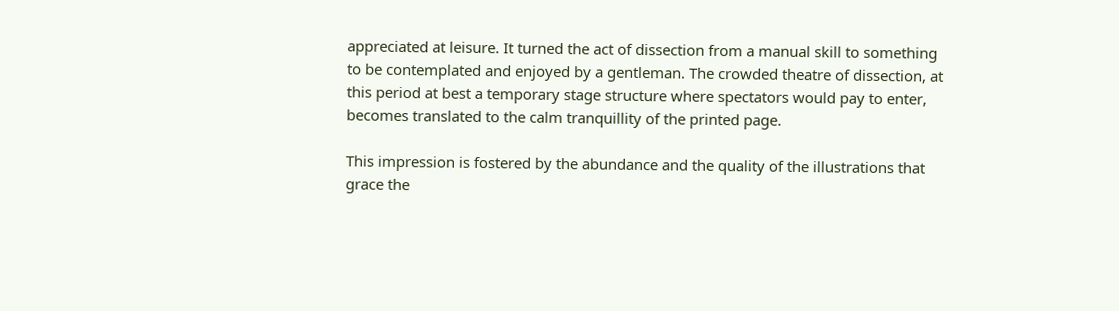appreciated at leisure. It turned the act of dissection from a manual skill to something to be contemplated and enjoyed by a gentleman. The crowded theatre of dissection, at this period at best a temporary stage structure where spectators would pay to enter, becomes translated to the calm tranquillity of the printed page.

This impression is fostered by the abundance and the quality of the illustrations that grace the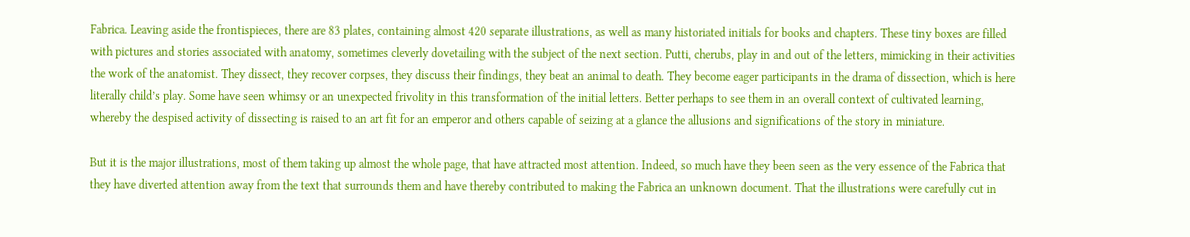Fabrica. Leaving aside the frontispieces, there are 83 plates, containing almost 420 separate illustrations, as well as many historiated initials for books and chapters. These tiny boxes are filled with pictures and stories associated with anatomy, sometimes cleverly dovetailing with the subject of the next section. Putti, cherubs, play in and out of the letters, mimicking in their activities the work of the anatomist. They dissect, they recover corpses, they discuss their findings, they beat an animal to death. They become eager participants in the drama of dissection, which is here literally child’s play. Some have seen whimsy or an unexpected frivolity in this transformation of the initial letters. Better perhaps to see them in an overall context of cultivated learning, whereby the despised activity of dissecting is raised to an art fit for an emperor and others capable of seizing at a glance the allusions and significations of the story in miniature.

But it is the major illustrations, most of them taking up almost the whole page, that have attracted most attention. Indeed, so much have they been seen as the very essence of the Fabrica that they have diverted attention away from the text that surrounds them and have thereby contributed to making the Fabrica an unknown document. That the illustrations were carefully cut in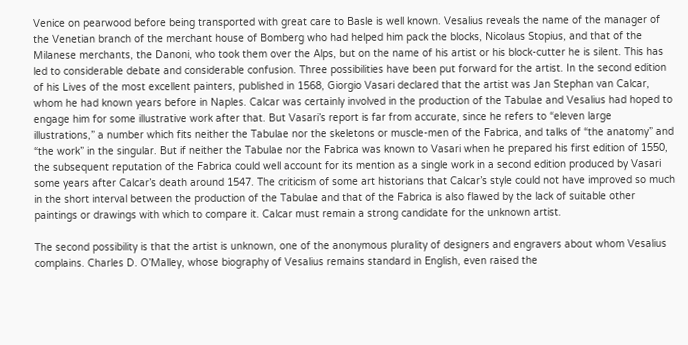Venice on pearwood before being transported with great care to Basle is well known. Vesalius reveals the name of the manager of the Venetian branch of the merchant house of Bomberg who had helped him pack the blocks, Nicolaus Stopius, and that of the Milanese merchants, the Danoni, who took them over the Alps, but on the name of his artist or his block-cutter he is silent. This has led to considerable debate and considerable confusion. Three possibilities have been put forward for the artist. In the second edition of his Lives of the most excellent painters, published in 1568, Giorgio Vasari declared that the artist was Jan Stephan van Calcar, whom he had known years before in Naples. Calcar was certainly involved in the production of the Tabulae and Vesalius had hoped to engage him for some illustrative work after that. But Vasari’s report is far from accurate, since he refers to “eleven large illustrations,” a number which fits neither the Tabulae nor the skeletons or muscle-men of the Fabrica, and talks of “the anatomy” and “the work” in the singular. But if neither the Tabulae nor the Fabrica was known to Vasari when he prepared his first edition of 1550, the subsequent reputation of the Fabrica could well account for its mention as a single work in a second edition produced by Vasari some years after Calcar’s death around 1547. The criticism of some art historians that Calcar’s style could not have improved so much in the short interval between the production of the Tabulae and that of the Fabrica is also flawed by the lack of suitable other paintings or drawings with which to compare it. Calcar must remain a strong candidate for the unknown artist.

The second possibility is that the artist is unknown, one of the anonymous plurality of designers and engravers about whom Vesalius complains. Charles D. O’Malley, whose biography of Vesalius remains standard in English, even raised the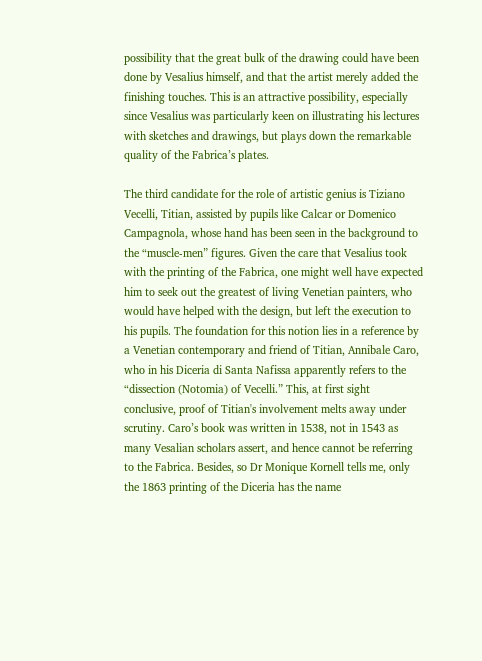possibility that the great bulk of the drawing could have been done by Vesalius himself, and that the artist merely added the finishing touches. This is an attractive possibility, especially since Vesalius was particularly keen on illustrating his lectures with sketches and drawings, but plays down the remarkable quality of the Fabrica’s plates.

The third candidate for the role of artistic genius is Tiziano Vecelli, Titian, assisted by pupils like Calcar or Domenico Campagnola, whose hand has been seen in the background to the “muscle-men” figures. Given the care that Vesalius took with the printing of the Fabrica, one might well have expected him to seek out the greatest of living Venetian painters, who would have helped with the design, but left the execution to his pupils. The foundation for this notion lies in a reference by a Venetian contemporary and friend of Titian, Annibale Caro, who in his Diceria di Santa Nafissa apparently refers to the “dissection (Notomia) of Vecelli.” This, at first sight conclusive, proof of Titian's involvement melts away under scrutiny. Caro’s book was written in 1538, not in 1543 as many Vesalian scholars assert, and hence cannot be referring to the Fabrica. Besides, so Dr Monique Kornell tells me, only the 1863 printing of the Diceria has the name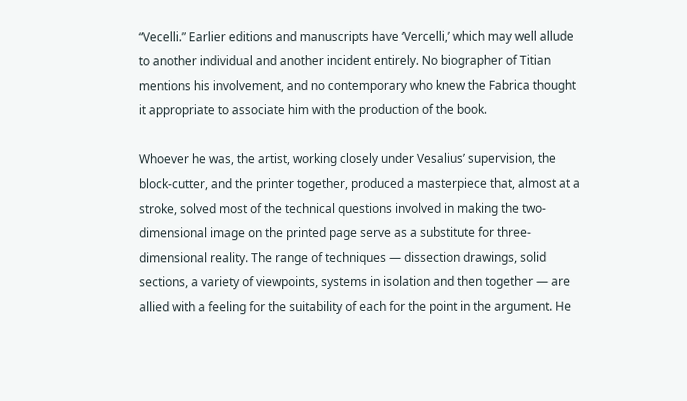“Vecelli.” Earlier editions and manuscripts have ‘Vercelli,’ which may well allude to another individual and another incident entirely. No biographer of Titian mentions his involvement, and no contemporary who knew the Fabrica thought it appropriate to associate him with the production of the book.

Whoever he was, the artist, working closely under Vesalius’ supervision, the block-cutter, and the printer together, produced a masterpiece that, almost at a stroke, solved most of the technical questions involved in making the two-dimensional image on the printed page serve as a substitute for three-dimensional reality. The range of techniques — dissection drawings, solid sections, a variety of viewpoints, systems in isolation and then together — are allied with a feeling for the suitability of each for the point in the argument. He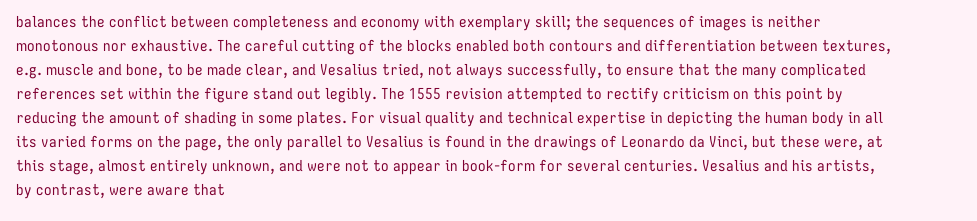balances the conflict between completeness and economy with exemplary skill; the sequences of images is neither monotonous nor exhaustive. The careful cutting of the blocks enabled both contours and differentiation between textures, e.g. muscle and bone, to be made clear, and Vesalius tried, not always successfully, to ensure that the many complicated references set within the figure stand out legibly. The 1555 revision attempted to rectify criticism on this point by reducing the amount of shading in some plates. For visual quality and technical expertise in depicting the human body in all its varied forms on the page, the only parallel to Vesalius is found in the drawings of Leonardo da Vinci, but these were, at this stage, almost entirely unknown, and were not to appear in book-form for several centuries. Vesalius and his artists, by contrast, were aware that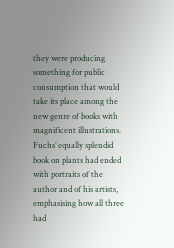they were producing something for public consumption that would take its place among the new genre of books with magnificent illustrations. Fuchs’ equally splendid book on plants had ended with portraits of the author and of his artists, emphasising how all three had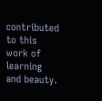contributed to this work of learning and beauty.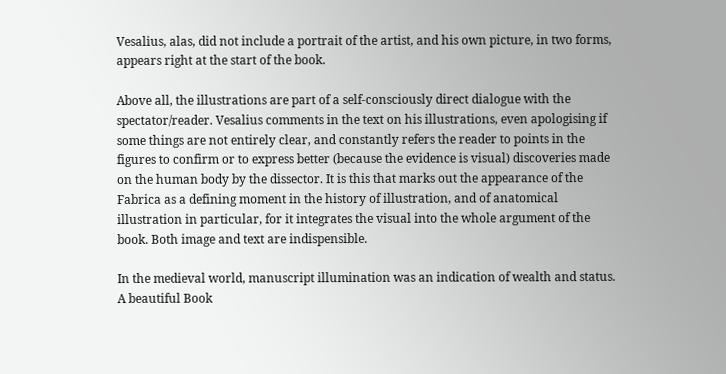Vesalius, alas, did not include a portrait of the artist, and his own picture, in two forms, appears right at the start of the book.

Above all, the illustrations are part of a self-consciously direct dialogue with the spectator/reader. Vesalius comments in the text on his illustrations, even apologising if some things are not entirely clear, and constantly refers the reader to points in the figures to confirm or to express better (because the evidence is visual) discoveries made on the human body by the dissector. It is this that marks out the appearance of the Fabrica as a defining moment in the history of illustration, and of anatomical illustration in particular, for it integrates the visual into the whole argument of the book. Both image and text are indispensible.

In the medieval world, manuscript illumination was an indication of wealth and status. A beautiful Book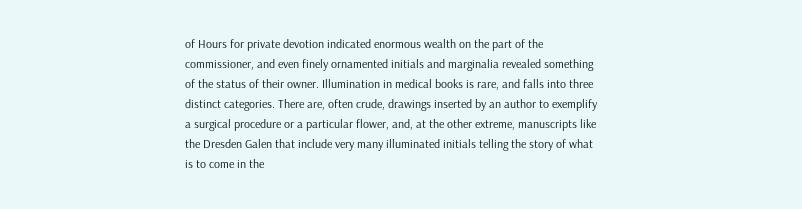of Hours for private devotion indicated enormous wealth on the part of the commissioner, and even finely ornamented initials and marginalia revealed something of the status of their owner. Illumination in medical books is rare, and falls into three distinct categories. There are, often crude, drawings inserted by an author to exemplify a surgical procedure or a particular flower, and, at the other extreme, manuscripts like the Dresden Galen that include very many illuminated initials telling the story of what is to come in the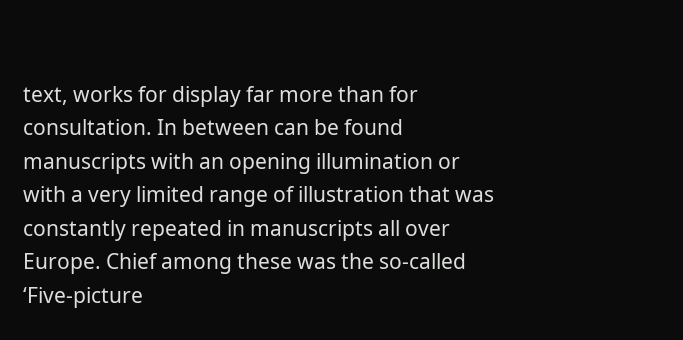text, works for display far more than for consultation. In between can be found manuscripts with an opening illumination or with a very limited range of illustration that was constantly repeated in manuscripts all over Europe. Chief among these was the so-called ‘Five-picture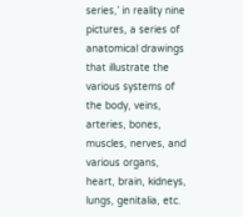series,’ in reality nine pictures, a series of anatomical drawings that illustrate the various systems of the body, veins, arteries, bones, muscles, nerves, and various organs, heart, brain, kidneys, lungs, genitalia, etc.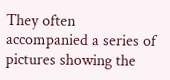They often accompanied a series of pictures showing the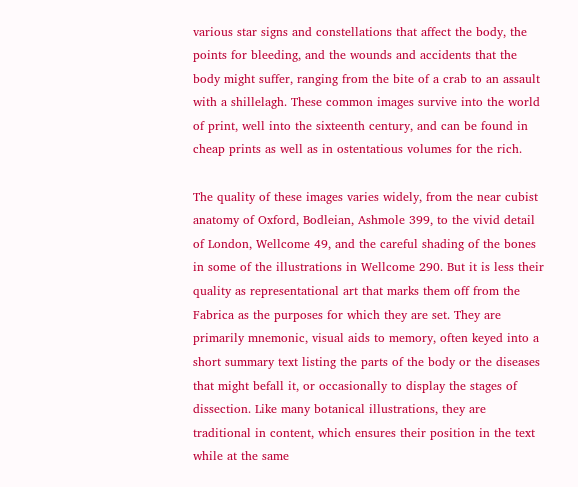various star signs and constellations that affect the body, the points for bleeding, and the wounds and accidents that the body might suffer, ranging from the bite of a crab to an assault with a shillelagh. These common images survive into the world of print, well into the sixteenth century, and can be found in cheap prints as well as in ostentatious volumes for the rich.

The quality of these images varies widely, from the near cubist anatomy of Oxford, Bodleian, Ashmole 399, to the vivid detail of London, Wellcome 49, and the careful shading of the bones in some of the illustrations in Wellcome 290. But it is less their quality as representational art that marks them off from the Fabrica as the purposes for which they are set. They are primarily mnemonic, visual aids to memory, often keyed into a short summary text listing the parts of the body or the diseases that might befall it, or occasionally to display the stages of dissection. Like many botanical illustrations, they are traditional in content, which ensures their position in the text while at the same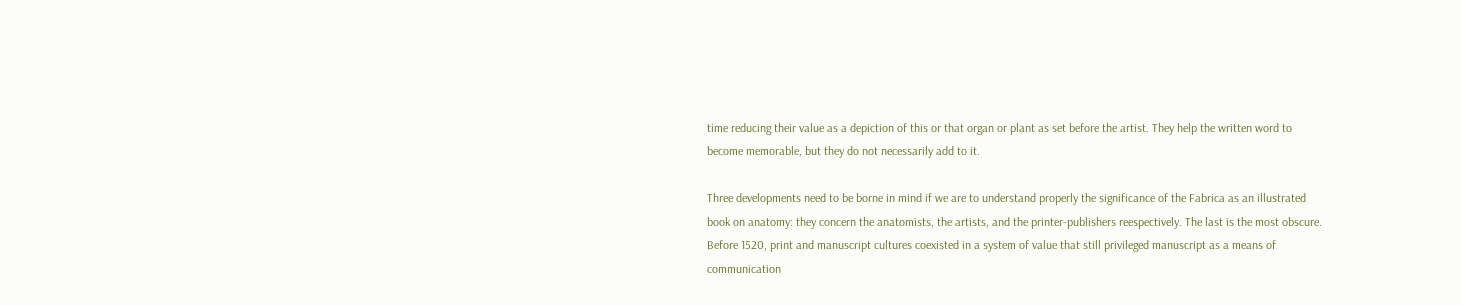time reducing their value as a depiction of this or that organ or plant as set before the artist. They help the written word to become memorable, but they do not necessarily add to it.

Three developments need to be borne in mind if we are to understand properly the significance of the Fabrica as an illustrated book on anatomy: they concern the anatomists, the artists, and the printer-publishers reespectively. The last is the most obscure. Before 1520, print and manuscript cultures coexisted in a system of value that still privileged manuscript as a means of communication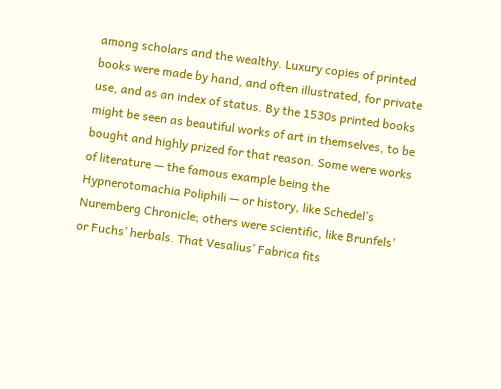among scholars and the wealthy. Luxury copies of printed books were made by hand, and often illustrated, for private use, and as an index of status. By the 1530s printed books might be seen as beautiful works of art in themselves, to be bought and highly prized for that reason. Some were works of literature — the famous example being the Hypnerotomachia Poliphili — or history, like Schedel’s Nuremberg Chronicle; others were scientific, like Brunfels’ or Fuchs’ herbals. That Vesalius’ Fabrica fits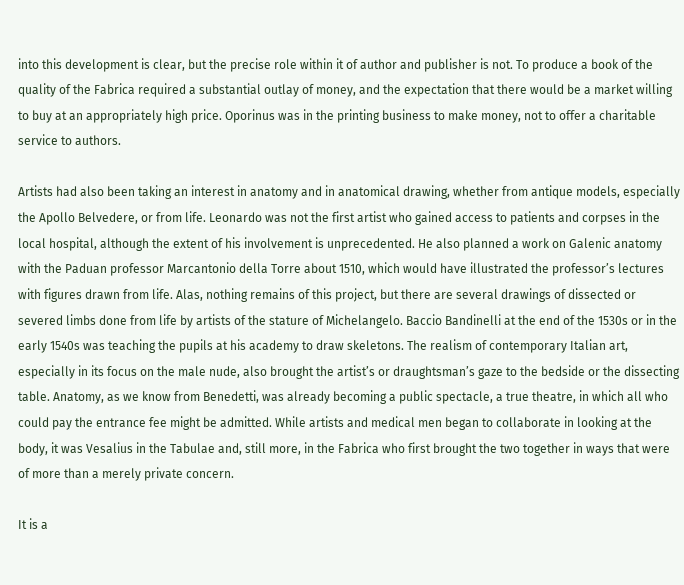into this development is clear, but the precise role within it of author and publisher is not. To produce a book of the quality of the Fabrica required a substantial outlay of money, and the expectation that there would be a market willing to buy at an appropriately high price. Oporinus was in the printing business to make money, not to offer a charitable service to authors.

Artists had also been taking an interest in anatomy and in anatomical drawing, whether from antique models, especially the Apollo Belvedere, or from life. Leonardo was not the first artist who gained access to patients and corpses in the local hospital, although the extent of his involvement is unprecedented. He also planned a work on Galenic anatomy with the Paduan professor Marcantonio della Torre about 1510, which would have illustrated the professor’s lectures with figures drawn from life. Alas, nothing remains of this project, but there are several drawings of dissected or severed limbs done from life by artists of the stature of Michelangelo. Baccio Bandinelli at the end of the 1530s or in the early 1540s was teaching the pupils at his academy to draw skeletons. The realism of contemporary Italian art, especially in its focus on the male nude, also brought the artist’s or draughtsman’s gaze to the bedside or the dissecting table. Anatomy, as we know from Benedetti, was already becoming a public spectacle, a true theatre, in which all who could pay the entrance fee might be admitted. While artists and medical men began to collaborate in looking at the body, it was Vesalius in the Tabulae and, still more, in the Fabrica who first brought the two together in ways that were of more than a merely private concern.

It is a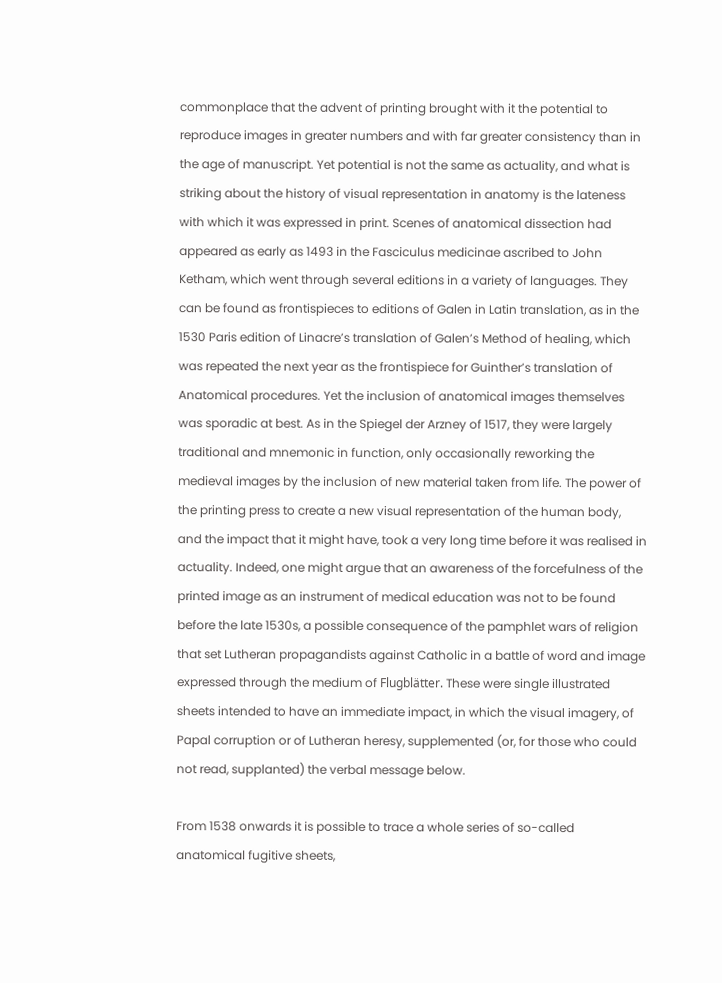commonplace that the advent of printing brought with it the potential to reproduce images in greater numbers and with far greater consistency than in the age of manuscript. Yet potential is not the same as actuality, and what is striking about the history of visual representation in anatomy is the lateness with which it was expressed in print. Scenes of anatomical dissection had appeared as early as 1493 in the Fasciculus medicinae ascribed to John Ketham, which went through several editions in a variety of languages. They can be found as frontispieces to editions of Galen in Latin translation, as in the 1530 Paris edition of Linacre’s translation of Galen’s Method of healing, which was repeated the next year as the frontispiece for Guinther’s translation of Anatomical procedures. Yet the inclusion of anatomical images themselves was sporadic at best. As in the Spiegel der Arzney of 1517, they were largely traditional and mnemonic in function, only occasionally reworking the medieval images by the inclusion of new material taken from life. The power of the printing press to create a new visual representation of the human body, and the impact that it might have, took a very long time before it was realised in actuality. Indeed, one might argue that an awareness of the forcefulness of the printed image as an instrument of medical education was not to be found before the late 1530s, a possible consequence of the pamphlet wars of religion that set Lutheran propagandists against Catholic in a battle of word and image expressed through the medium of Flugblätter. These were single illustrated sheets intended to have an immediate impact, in which the visual imagery, of Papal corruption or of Lutheran heresy, supplemented (or, for those who could not read, supplanted) the verbal message below.

From 1538 onwards it is possible to trace a whole series of so-called anatomical fugitive sheets,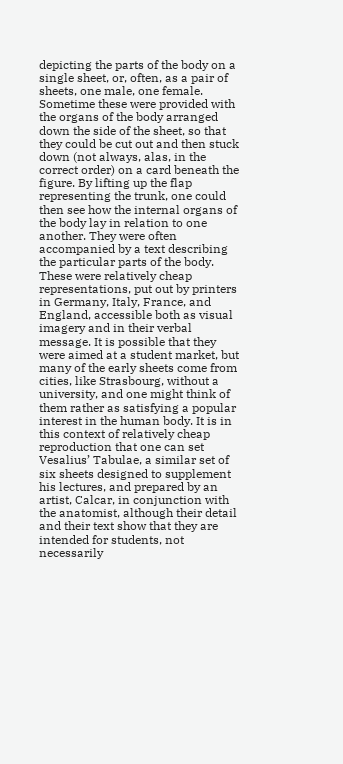depicting the parts of the body on a single sheet, or, often, as a pair of sheets, one male, one female. Sometime these were provided with the organs of the body arranged down the side of the sheet, so that they could be cut out and then stuck down (not always, alas, in the correct order) on a card beneath the figure. By lifting up the flap representing the trunk, one could then see how the internal organs of the body lay in relation to one another. They were often accompanied by a text describing the particular parts of the body. These were relatively cheap representations, put out by printers in Germany, Italy, France, and England, accessible both as visual imagery and in their verbal message. It is possible that they were aimed at a student market, but many of the early sheets come from cities, like Strasbourg, without a university, and one might think of them rather as satisfying a popular interest in the human body. It is in this context of relatively cheap reproduction that one can set Vesalius’ Tabulae, a similar set of six sheets designed to supplement his lectures, and prepared by an artist, Calcar, in conjunction with the anatomist, although their detail and their text show that they are intended for students, not necessarily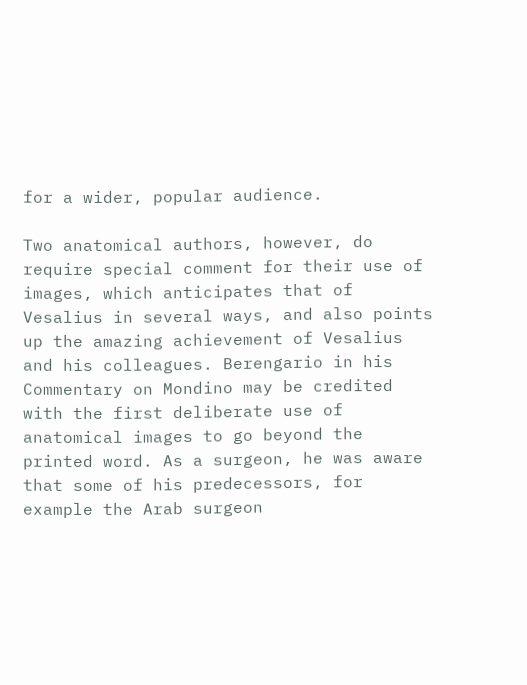for a wider, popular audience.

Two anatomical authors, however, do require special comment for their use of images, which anticipates that of Vesalius in several ways, and also points up the amazing achievement of Vesalius and his colleagues. Berengario in his Commentary on Mondino may be credited with the first deliberate use of anatomical images to go beyond the printed word. As a surgeon, he was aware that some of his predecessors, for example the Arab surgeon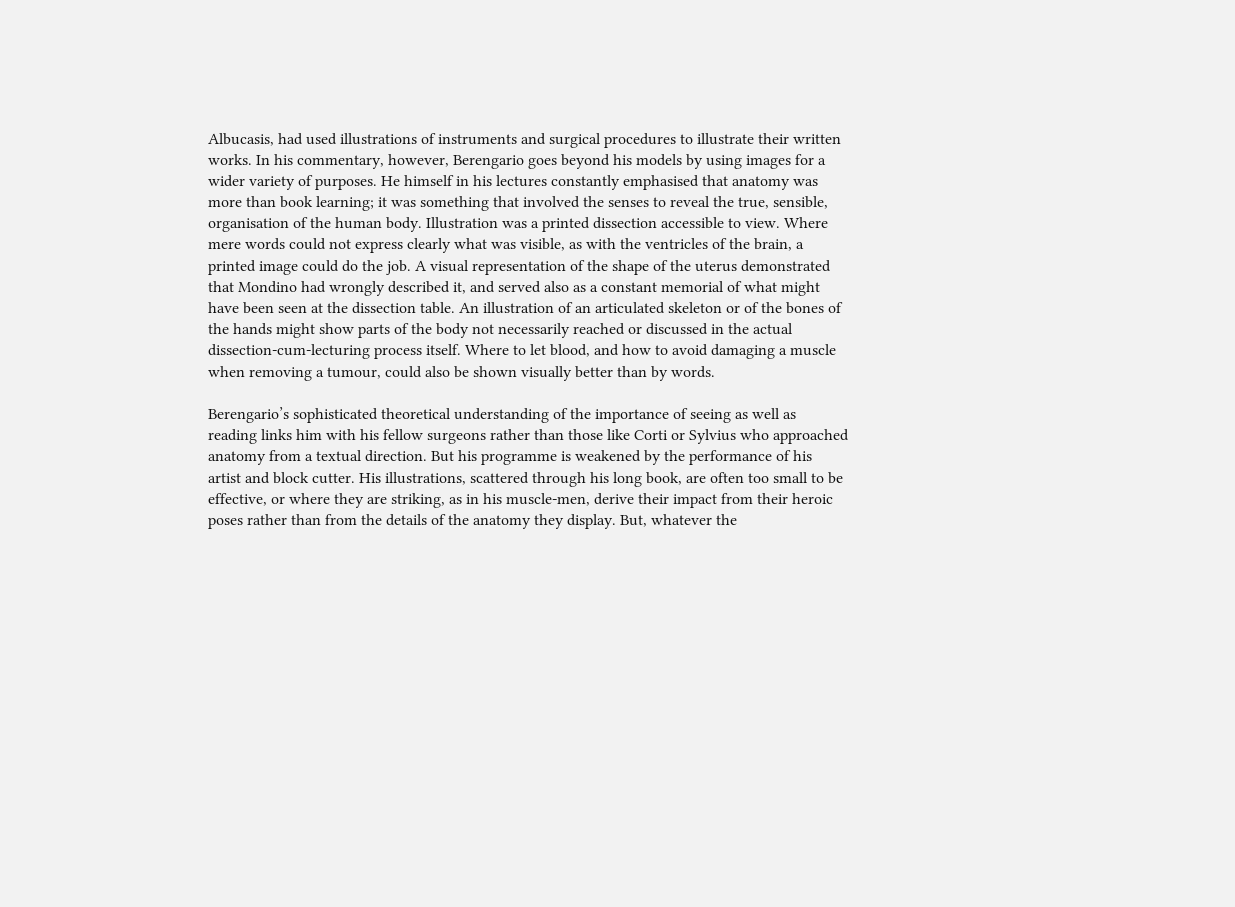Albucasis, had used illustrations of instruments and surgical procedures to illustrate their written works. In his commentary, however, Berengario goes beyond his models by using images for a wider variety of purposes. He himself in his lectures constantly emphasised that anatomy was more than book learning; it was something that involved the senses to reveal the true, sensible, organisation of the human body. Illustration was a printed dissection accessible to view. Where mere words could not express clearly what was visible, as with the ventricles of the brain, a printed image could do the job. A visual representation of the shape of the uterus demonstrated that Mondino had wrongly described it, and served also as a constant memorial of what might have been seen at the dissection table. An illustration of an articulated skeleton or of the bones of the hands might show parts of the body not necessarily reached or discussed in the actual dissection-cum-lecturing process itself. Where to let blood, and how to avoid damaging a muscle when removing a tumour, could also be shown visually better than by words.

Berengario’s sophisticated theoretical understanding of the importance of seeing as well as reading links him with his fellow surgeons rather than those like Corti or Sylvius who approached anatomy from a textual direction. But his programme is weakened by the performance of his artist and block cutter. His illustrations, scattered through his long book, are often too small to be effective, or where they are striking, as in his muscle-men, derive their impact from their heroic poses rather than from the details of the anatomy they display. But, whatever the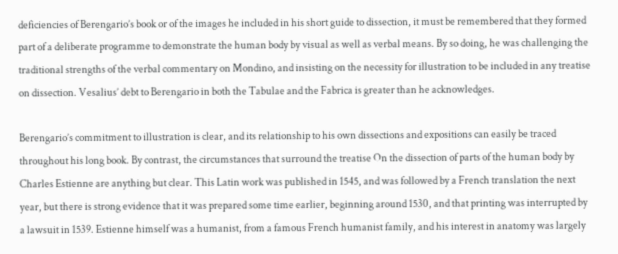deficiencies of Berengario’s book or of the images he included in his short guide to dissection, it must be remembered that they formed part of a deliberate programme to demonstrate the human body by visual as well as verbal means. By so doing, he was challenging the traditional strengths of the verbal commentary on Mondino, and insisting on the necessity for illustration to be included in any treatise on dissection. Vesalius’ debt to Berengario in both the Tabulae and the Fabrica is greater than he acknowledges.

Berengario’s commitment to illustration is clear, and its relationship to his own dissections and expositions can easily be traced throughout his long book. By contrast, the circumstances that surround the treatise On the dissection of parts of the human body by Charles Estienne are anything but clear. This Latin work was published in 1545, and was followed by a French translation the next year, but there is strong evidence that it was prepared some time earlier, beginning around 1530, and that printing was interrupted by a lawsuit in 1539. Estienne himself was a humanist, from a famous French humanist family, and his interest in anatomy was largely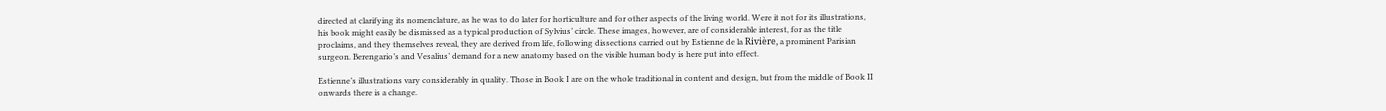directed at clarifying its nomenclature, as he was to do later for horticulture and for other aspects of the living world. Were it not for its illustrations, his book might easily be dismissed as a typical production of Sylvius’ circle. These images, however, are of considerable interest, for as the title proclaims, and they themselves reveal, they are derived from life, following dissections carried out by Estienne de la Rivière, a prominent Parisian surgeon. Berengario’s and Vesalius’ demand for a new anatomy based on the visible human body is here put into effect.

Estienne’s illustrations vary considerably in quality. Those in Book I are on the whole traditional in content and design, but from the middle of Book II onwards there is a change.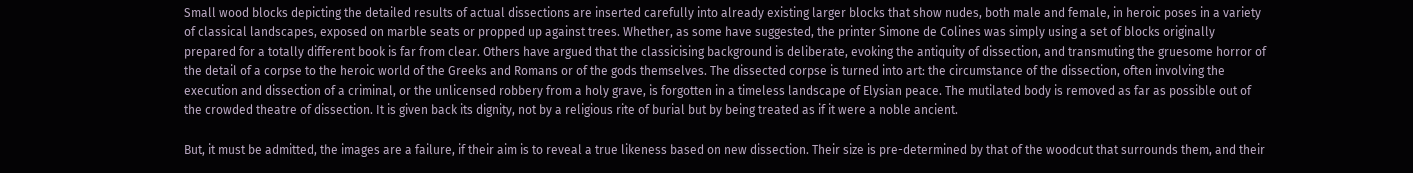Small wood blocks depicting the detailed results of actual dissections are inserted carefully into already existing larger blocks that show nudes, both male and female, in heroic poses in a variety of classical landscapes, exposed on marble seats or propped up against trees. Whether, as some have suggested, the printer Simone de Colines was simply using a set of blocks originally prepared for a totally different book is far from clear. Others have argued that the classicising background is deliberate, evoking the antiquity of dissection, and transmuting the gruesome horror of the detail of a corpse to the heroic world of the Greeks and Romans or of the gods themselves. The dissected corpse is turned into art: the circumstance of the dissection, often involving the execution and dissection of a criminal, or the unlicensed robbery from a holy grave, is forgotten in a timeless landscape of Elysian peace. The mutilated body is removed as far as possible out of the crowded theatre of dissection. It is given back its dignity, not by a religious rite of burial but by being treated as if it were a noble ancient.

But, it must be admitted, the images are a failure, if their aim is to reveal a true likeness based on new dissection. Their size is pre-determined by that of the woodcut that surrounds them, and their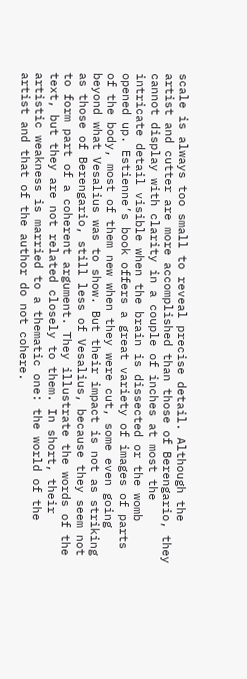scale is always too small to reveal precise detail. Although the artist and cutter are more accomplished than those of Berengario, they cannot display with clarity in a couple of inches at most the intricate detail visible when the brain is dissected or the womb opened up. Estienne’s book offers a great variety of images of parts of the body, most of them new when they were cut, some even going beyond what Vesalius was to show. But their impact is not as striking as those of Berengario, still less of Vesalius, because they seem not to form part of a coherent argument. They illustrate the words of the text, but they are not related closely to them. In short, their artistic weakness is married to a thematic one: the world of the artist and that of the author do not cohere.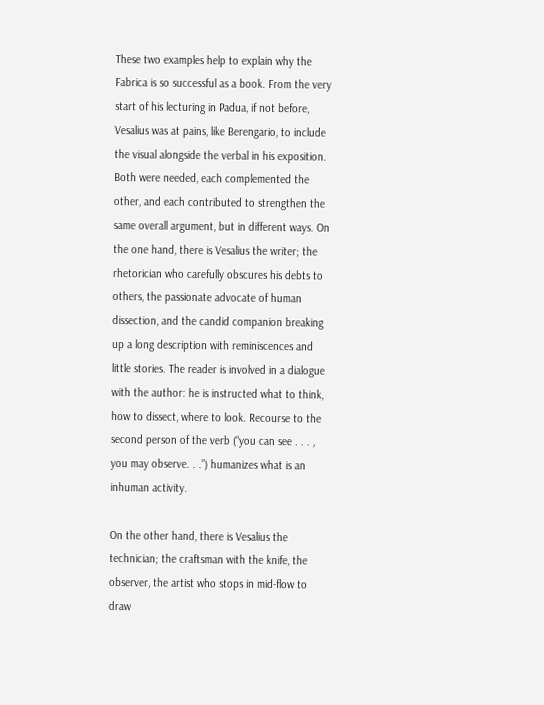These two examples help to explain why the Fabrica is so successful as a book. From the very start of his lecturing in Padua, if not before, Vesalius was at pains, like Berengario, to include the visual alongside the verbal in his exposition. Both were needed, each complemented the other, and each contributed to strengthen the same overall argument, but in different ways. On the one hand, there is Vesalius the writer; the rhetorician who carefully obscures his debts to others, the passionate advocate of human dissection, and the candid companion breaking up a long description with reminiscences and little stories. The reader is involved in a dialogue with the author: he is instructed what to think, how to dissect, where to look. Recourse to the second person of the verb (“you can see . . . , you may observe. . .”) humanizes what is an inhuman activity.

On the other hand, there is Vesalius the technician; the craftsman with the knife, the observer, the artist who stops in mid-flow to draw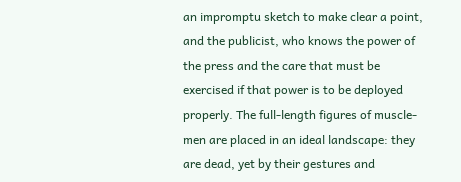an impromptu sketch to make clear a point, and the publicist, who knows the power of the press and the care that must be exercised if that power is to be deployed properly. The full-length figures of muscle-men are placed in an ideal landscape: they are dead, yet by their gestures and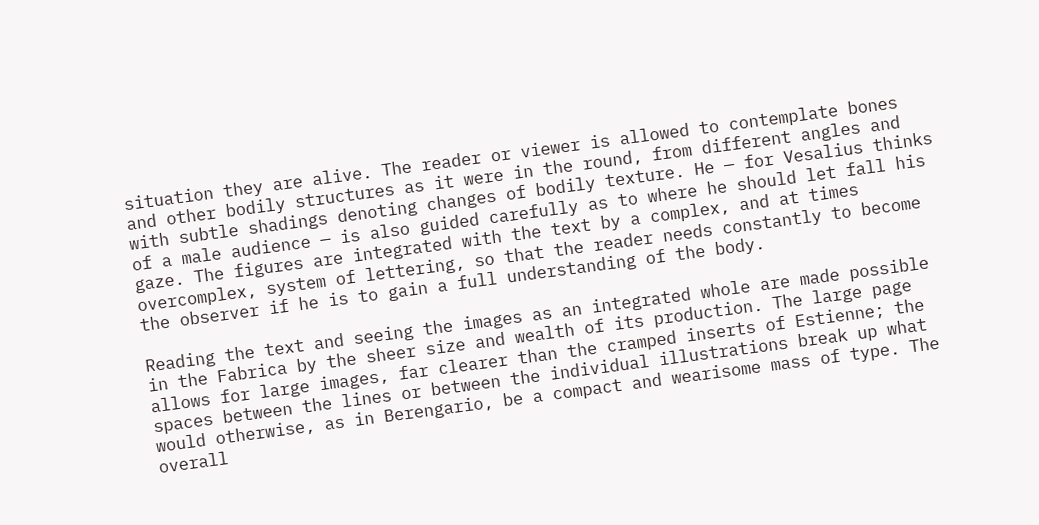situation they are alive. The reader or viewer is allowed to contemplate bones and other bodily structures as it were in the round, from different angles and with subtle shadings denoting changes of bodily texture. He — for Vesalius thinks of a male audience — is also guided carefully as to where he should let fall his gaze. The figures are integrated with the text by a complex, and at times overcomplex, system of lettering, so that the reader needs constantly to become the observer if he is to gain a full understanding of the body.

Reading the text and seeing the images as an integrated whole are made possible in the Fabrica by the sheer size and wealth of its production. The large page allows for large images, far clearer than the cramped inserts of Estienne; the spaces between the lines or between the individual illustrations break up what would otherwise, as in Berengario, be a compact and wearisome mass of type. The overall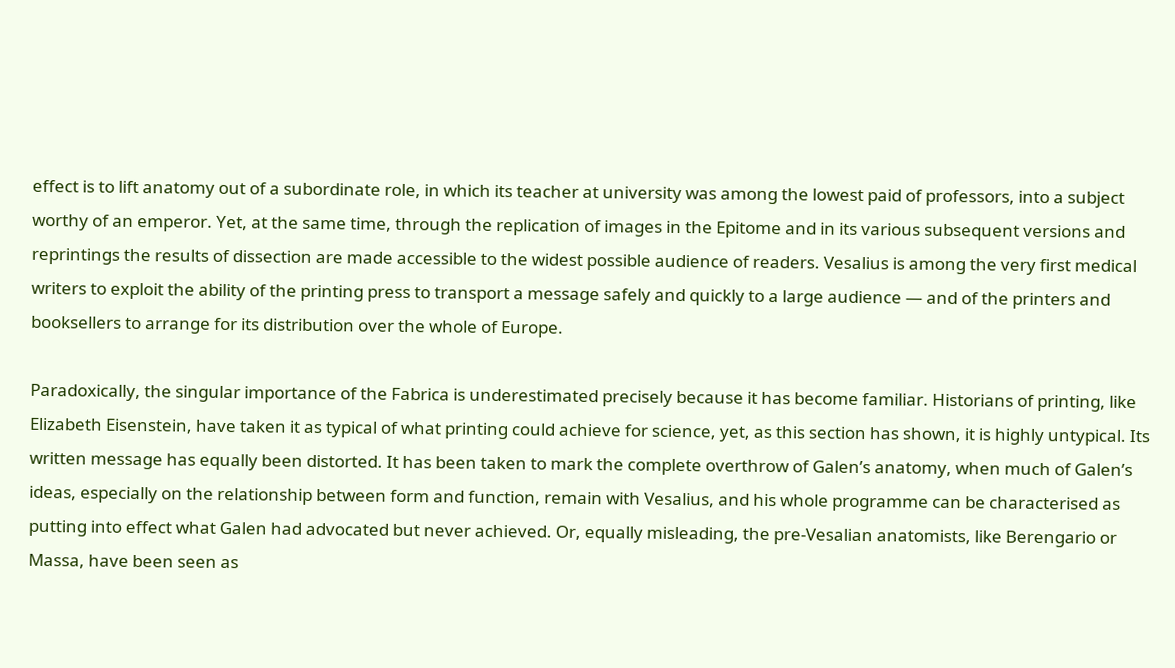effect is to lift anatomy out of a subordinate role, in which its teacher at university was among the lowest paid of professors, into a subject worthy of an emperor. Yet, at the same time, through the replication of images in the Epitome and in its various subsequent versions and reprintings the results of dissection are made accessible to the widest possible audience of readers. Vesalius is among the very first medical writers to exploit the ability of the printing press to transport a message safely and quickly to a large audience — and of the printers and booksellers to arrange for its distribution over the whole of Europe.

Paradoxically, the singular importance of the Fabrica is underestimated precisely because it has become familiar. Historians of printing, like Elizabeth Eisenstein, have taken it as typical of what printing could achieve for science, yet, as this section has shown, it is highly untypical. Its written message has equally been distorted. It has been taken to mark the complete overthrow of Galen’s anatomy, when much of Galen’s ideas, especially on the relationship between form and function, remain with Vesalius, and his whole programme can be characterised as putting into effect what Galen had advocated but never achieved. Or, equally misleading, the pre-Vesalian anatomists, like Berengario or Massa, have been seen as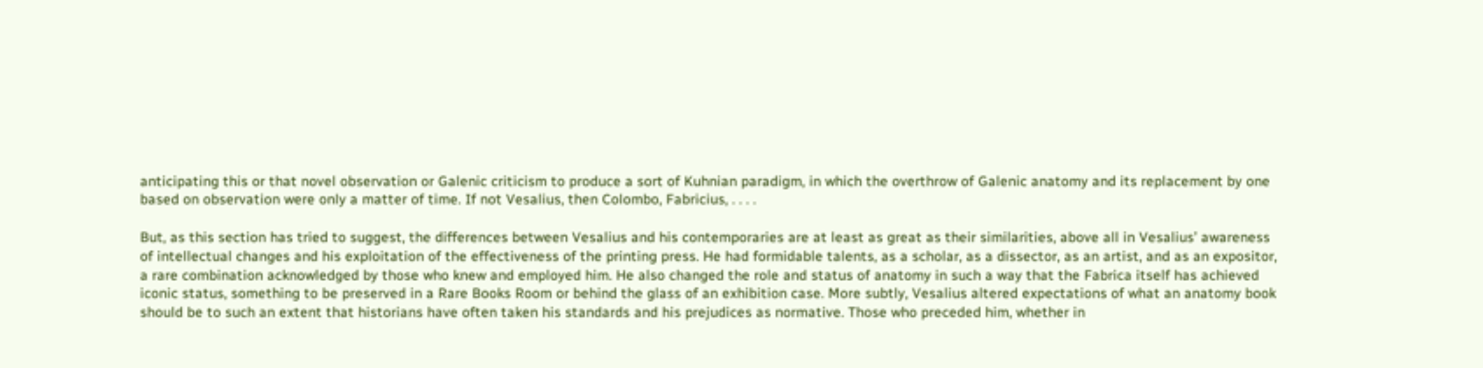anticipating this or that novel observation or Galenic criticism to produce a sort of Kuhnian paradigm, in which the overthrow of Galenic anatomy and its replacement by one based on observation were only a matter of time. If not Vesalius, then Colombo, Fabricius, . . . .

But, as this section has tried to suggest, the differences between Vesalius and his contemporaries are at least as great as their similarities, above all in Vesalius’ awareness of intellectual changes and his exploitation of the effectiveness of the printing press. He had formidable talents, as a scholar, as a dissector, as an artist, and as an expositor, a rare combination acknowledged by those who knew and employed him. He also changed the role and status of anatomy in such a way that the Fabrica itself has achieved iconic status, something to be preserved in a Rare Books Room or behind the glass of an exhibition case. More subtly, Vesalius altered expectations of what an anatomy book should be to such an extent that historians have often taken his standards and his prejudices as normative. Those who preceded him, whether in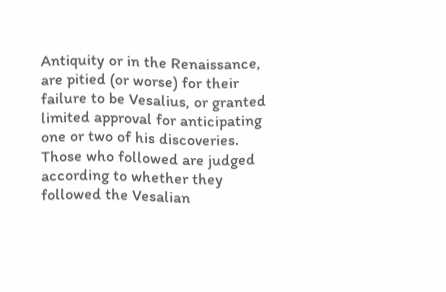Antiquity or in the Renaissance, are pitied (or worse) for their failure to be Vesalius, or granted limited approval for anticipating one or two of his discoveries. Those who followed are judged according to whether they followed the Vesalian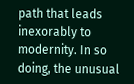path that leads inexorably to modernity. In so doing, the unusual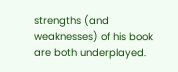strengths (and weaknesses) of his book are both underplayed.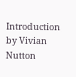Introduction by Vivian Nutton